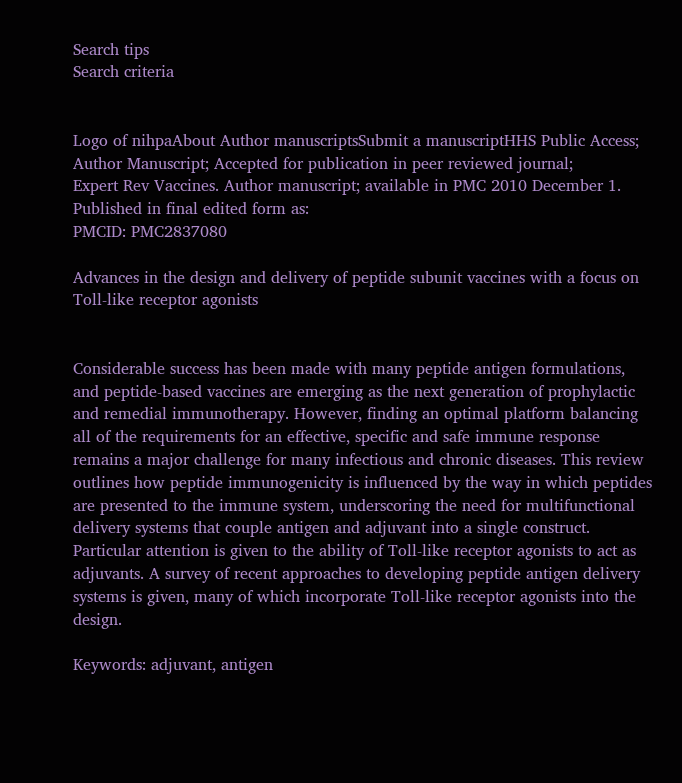Search tips
Search criteria


Logo of nihpaAbout Author manuscriptsSubmit a manuscriptHHS Public Access; Author Manuscript; Accepted for publication in peer reviewed journal;
Expert Rev Vaccines. Author manuscript; available in PMC 2010 December 1.
Published in final edited form as:
PMCID: PMC2837080

Advances in the design and delivery of peptide subunit vaccines with a focus on Toll-like receptor agonists


Considerable success has been made with many peptide antigen formulations, and peptide-based vaccines are emerging as the next generation of prophylactic and remedial immunotherapy. However, finding an optimal platform balancing all of the requirements for an effective, specific and safe immune response remains a major challenge for many infectious and chronic diseases. This review outlines how peptide immunogenicity is influenced by the way in which peptides are presented to the immune system, underscoring the need for multifunctional delivery systems that couple antigen and adjuvant into a single construct. Particular attention is given to the ability of Toll-like receptor agonists to act as adjuvants. A survey of recent approaches to developing peptide antigen delivery systems is given, many of which incorporate Toll-like receptor agonists into the design.

Keywords: adjuvant, antigen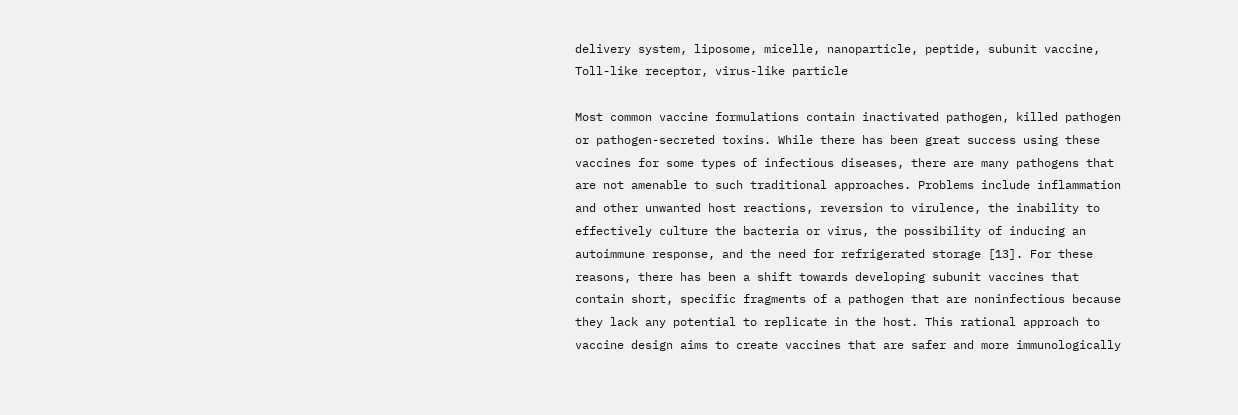delivery system, liposome, micelle, nanoparticle, peptide, subunit vaccine, Toll-like receptor, virus-like particle

Most common vaccine formulations contain inactivated pathogen, killed pathogen or pathogen-secreted toxins. While there has been great success using these vaccines for some types of infectious diseases, there are many pathogens that are not amenable to such traditional approaches. Problems include inflammation and other unwanted host reactions, reversion to virulence, the inability to effectively culture the bacteria or virus, the possibility of inducing an autoimmune response, and the need for refrigerated storage [13]. For these reasons, there has been a shift towards developing subunit vaccines that contain short, specific fragments of a pathogen that are noninfectious because they lack any potential to replicate in the host. This rational approach to vaccine design aims to create vaccines that are safer and more immunologically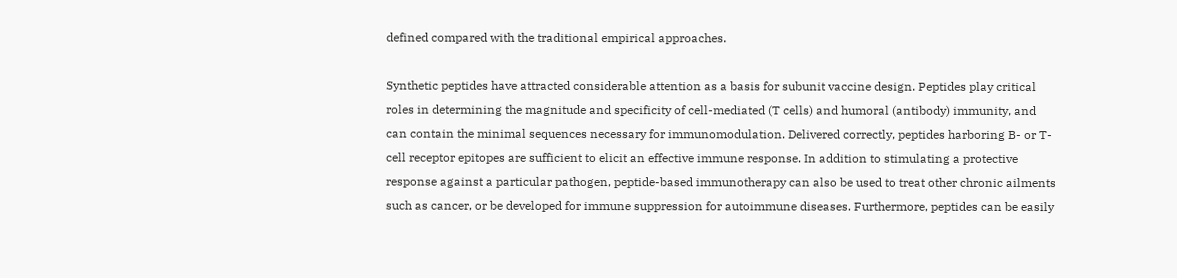defined compared with the traditional empirical approaches.

Synthetic peptides have attracted considerable attention as a basis for subunit vaccine design. Peptides play critical roles in determining the magnitude and specificity of cell-mediated (T cells) and humoral (antibody) immunity, and can contain the minimal sequences necessary for immunomodulation. Delivered correctly, peptides harboring B- or T-cell receptor epitopes are sufficient to elicit an effective immune response. In addition to stimulating a protective response against a particular pathogen, peptide-based immunotherapy can also be used to treat other chronic ailments such as cancer, or be developed for immune suppression for autoimmune diseases. Furthermore, peptides can be easily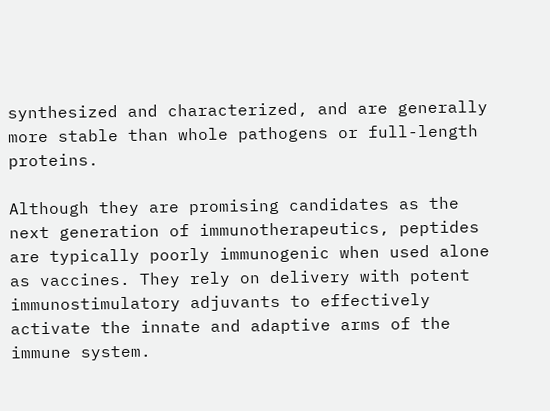synthesized and characterized, and are generally more stable than whole pathogens or full-length proteins.

Although they are promising candidates as the next generation of immunotherapeutics, peptides are typically poorly immunogenic when used alone as vaccines. They rely on delivery with potent immunostimulatory adjuvants to effectively activate the innate and adaptive arms of the immune system.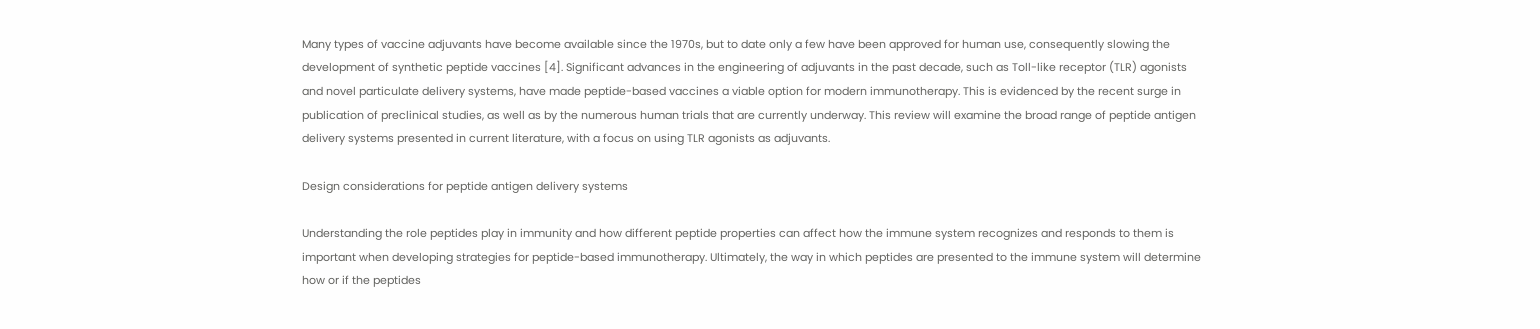Many types of vaccine adjuvants have become available since the 1970s, but to date only a few have been approved for human use, consequently slowing the development of synthetic peptide vaccines [4]. Significant advances in the engineering of adjuvants in the past decade, such as Toll-like receptor (TLR) agonists and novel particulate delivery systems, have made peptide-based vaccines a viable option for modern immunotherapy. This is evidenced by the recent surge in publication of preclinical studies, as well as by the numerous human trials that are currently underway. This review will examine the broad range of peptide antigen delivery systems presented in current literature, with a focus on using TLR agonists as adjuvants.

Design considerations for peptide antigen delivery systems

Understanding the role peptides play in immunity and how different peptide properties can affect how the immune system recognizes and responds to them is important when developing strategies for peptide-based immunotherapy. Ultimately, the way in which peptides are presented to the immune system will determine how or if the peptides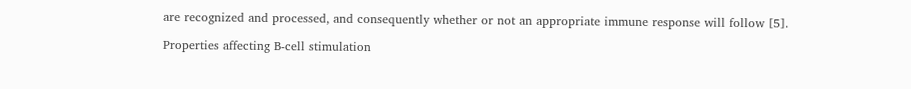are recognized and processed, and consequently whether or not an appropriate immune response will follow [5].

Properties affecting B-cell stimulation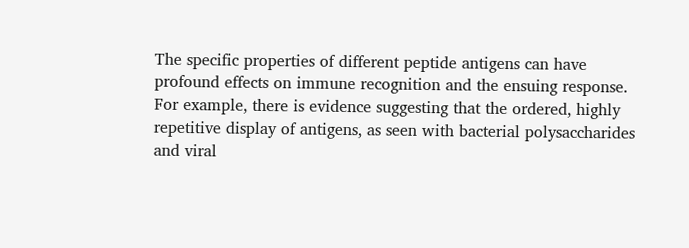The specific properties of different peptide antigens can have profound effects on immune recognition and the ensuing response. For example, there is evidence suggesting that the ordered, highly repetitive display of antigens, as seen with bacterial polysaccharides and viral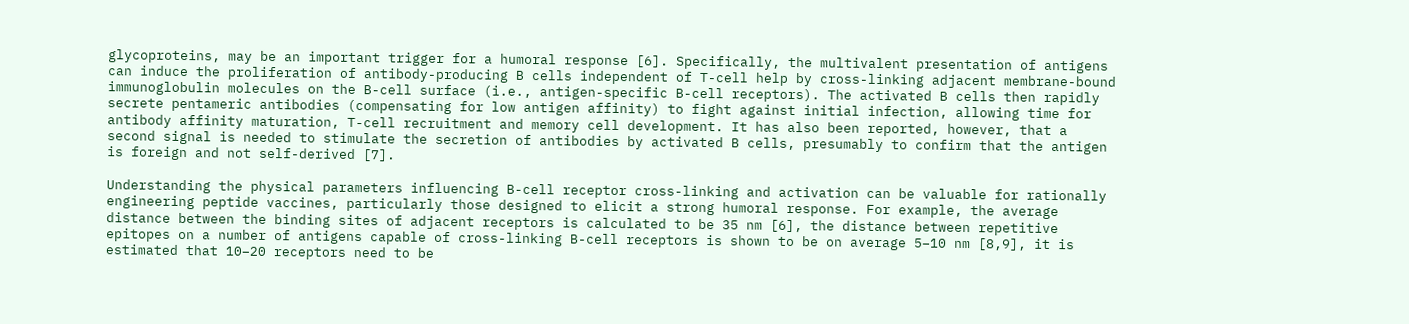glycoproteins, may be an important trigger for a humoral response [6]. Specifically, the multivalent presentation of antigens can induce the proliferation of antibody-producing B cells independent of T-cell help by cross-linking adjacent membrane-bound immunoglobulin molecules on the B-cell surface (i.e., antigen-specific B-cell receptors). The activated B cells then rapidly secrete pentameric antibodies (compensating for low antigen affinity) to fight against initial infection, allowing time for antibody affinity maturation, T-cell recruitment and memory cell development. It has also been reported, however, that a second signal is needed to stimulate the secretion of antibodies by activated B cells, presumably to confirm that the antigen is foreign and not self-derived [7].

Understanding the physical parameters influencing B-cell receptor cross-linking and activation can be valuable for rationally engineering peptide vaccines, particularly those designed to elicit a strong humoral response. For example, the average distance between the binding sites of adjacent receptors is calculated to be 35 nm [6], the distance between repetitive epitopes on a number of antigens capable of cross-linking B-cell receptors is shown to be on average 5–10 nm [8,9], it is estimated that 10–20 receptors need to be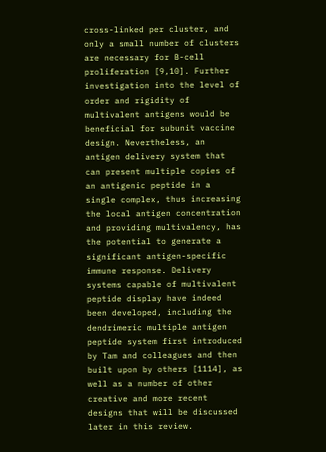cross-linked per cluster, and only a small number of clusters are necessary for B-cell proliferation [9,10]. Further investigation into the level of order and rigidity of multivalent antigens would be beneficial for subunit vaccine design. Nevertheless, an antigen delivery system that can present multiple copies of an antigenic peptide in a single complex, thus increasing the local antigen concentration and providing multivalency, has the potential to generate a significant antigen-specific immune response. Delivery systems capable of multivalent peptide display have indeed been developed, including the dendrimeric multiple antigen peptide system first introduced by Tam and colleagues and then built upon by others [1114], as well as a number of other creative and more recent designs that will be discussed later in this review.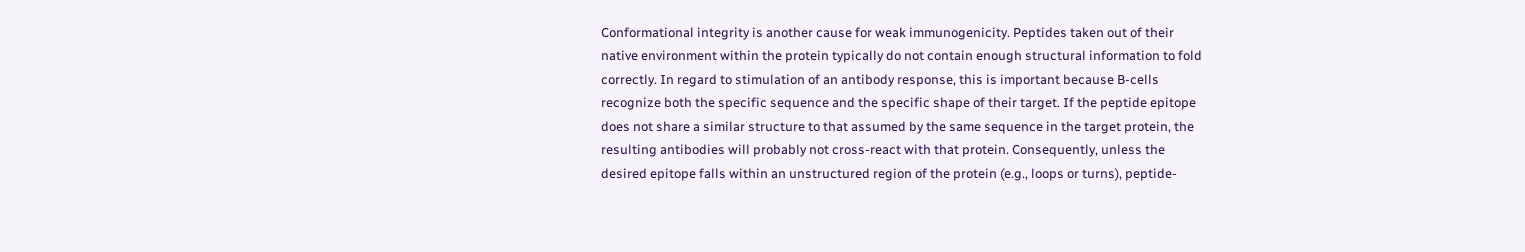Conformational integrity is another cause for weak immunogenicity. Peptides taken out of their native environment within the protein typically do not contain enough structural information to fold correctly. In regard to stimulation of an antibody response, this is important because B-cells recognize both the specific sequence and the specific shape of their target. If the peptide epitope does not share a similar structure to that assumed by the same sequence in the target protein, the resulting antibodies will probably not cross-react with that protein. Consequently, unless the desired epitope falls within an unstructured region of the protein (e.g., loops or turns), peptide-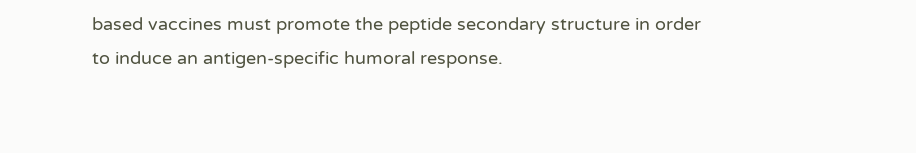based vaccines must promote the peptide secondary structure in order to induce an antigen-specific humoral response.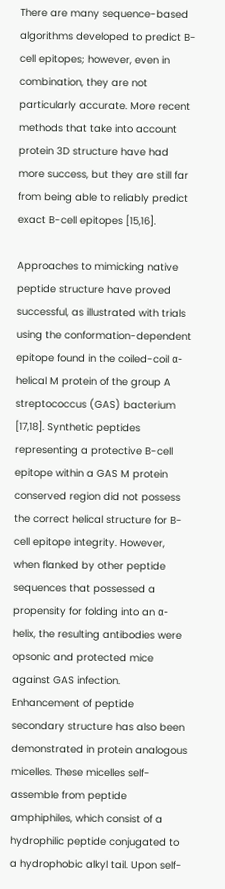There are many sequence-based algorithms developed to predict B-cell epitopes; however, even in combination, they are not particularly accurate. More recent methods that take into account protein 3D structure have had more success, but they are still far from being able to reliably predict exact B-cell epitopes [15,16].

Approaches to mimicking native peptide structure have proved successful, as illustrated with trials using the conformation-dependent epitope found in the coiled-coil α-helical M protein of the group A streptococcus (GAS) bacterium [17,18]. Synthetic peptides representing a protective B-cell epitope within a GAS M protein conserved region did not possess the correct helical structure for B-cell epitope integrity. However, when flanked by other peptide sequences that possessed a propensity for folding into an α-helix, the resulting antibodies were opsonic and protected mice against GAS infection. Enhancement of peptide secondary structure has also been demonstrated in protein analogous micelles. These micelles self-assemble from peptide amphiphiles, which consist of a hydrophilic peptide conjugated to a hydrophobic alkyl tail. Upon self-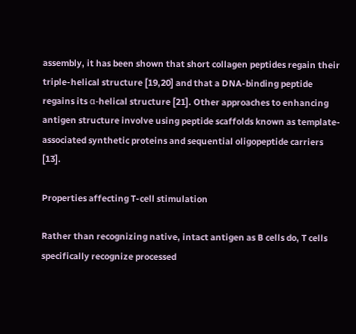assembly, it has been shown that short collagen peptides regain their triple-helical structure [19,20] and that a DNA-binding peptide regains its α-helical structure [21]. Other approaches to enhancing antigen structure involve using peptide scaffolds known as template-associated synthetic proteins and sequential oligopeptide carriers [13].

Properties affecting T-cell stimulation

Rather than recognizing native, intact antigen as B cells do, T cells specifically recognize processed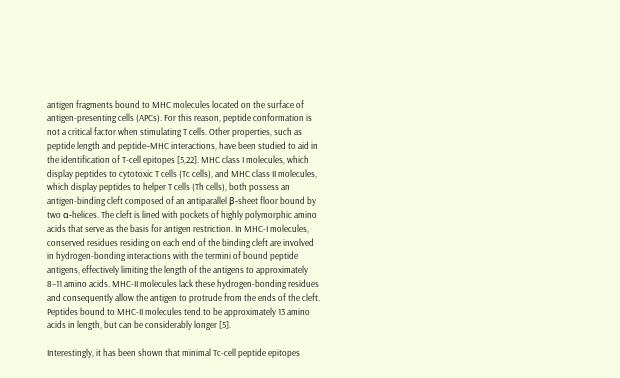antigen fragments bound to MHC molecules located on the surface of antigen-presenting cells (APCs). For this reason, peptide conformation is not a critical factor when stimulating T cells. Other properties, such as peptide length and peptide–MHC interactions, have been studied to aid in the identification of T-cell epitopes [5,22]. MHC class I molecules, which display peptides to cytotoxic T cells (Tc cells), and MHC class II molecules, which display peptides to helper T cells (Th cells), both possess an antigen-binding cleft composed of an antiparallel β-sheet floor bound by two α-helices. The cleft is lined with pockets of highly polymorphic amino acids that serve as the basis for antigen restriction. In MHC-I molecules, conserved residues residing on each end of the binding cleft are involved in hydrogen-bonding interactions with the termini of bound peptide antigens, effectively limiting the length of the antigens to approximately 8–11 amino acids. MHC-II molecules lack these hydrogen-bonding residues and consequently allow the antigen to protrude from the ends of the cleft. Peptides bound to MHC-II molecules tend to be approximately 13 amino acids in length, but can be considerably longer [5].

Interestingly, it has been shown that minimal Tc-cell peptide epitopes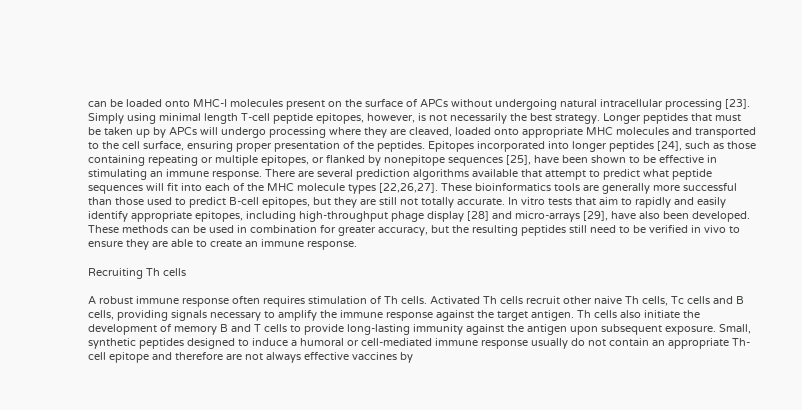can be loaded onto MHC-I molecules present on the surface of APCs without undergoing natural intracellular processing [23]. Simply using minimal length T-cell peptide epitopes, however, is not necessarily the best strategy. Longer peptides that must be taken up by APCs will undergo processing where they are cleaved, loaded onto appropriate MHC molecules and transported to the cell surface, ensuring proper presentation of the peptides. Epitopes incorporated into longer peptides [24], such as those containing repeating or multiple epitopes, or flanked by nonepitope sequences [25], have been shown to be effective in stimulating an immune response. There are several prediction algorithms available that attempt to predict what peptide sequences will fit into each of the MHC molecule types [22,26,27]. These bioinformatics tools are generally more successful than those used to predict B-cell epitopes, but they are still not totally accurate. In vitro tests that aim to rapidly and easily identify appropriate epitopes, including high-throughput phage display [28] and micro-arrays [29], have also been developed. These methods can be used in combination for greater accuracy, but the resulting peptides still need to be verified in vivo to ensure they are able to create an immune response.

Recruiting Th cells

A robust immune response often requires stimulation of Th cells. Activated Th cells recruit other naive Th cells, Tc cells and B cells, providing signals necessary to amplify the immune response against the target antigen. Th cells also initiate the development of memory B and T cells to provide long-lasting immunity against the antigen upon subsequent exposure. Small, synthetic peptides designed to induce a humoral or cell-mediated immune response usually do not contain an appropriate Th-cell epitope and therefore are not always effective vaccines by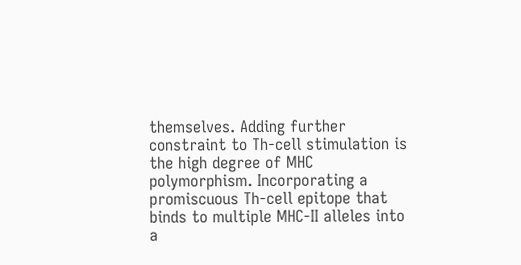themselves. Adding further constraint to Th-cell stimulation is the high degree of MHC polymorphism. Incorporating a promiscuous Th-cell epitope that binds to multiple MHC-II alleles into a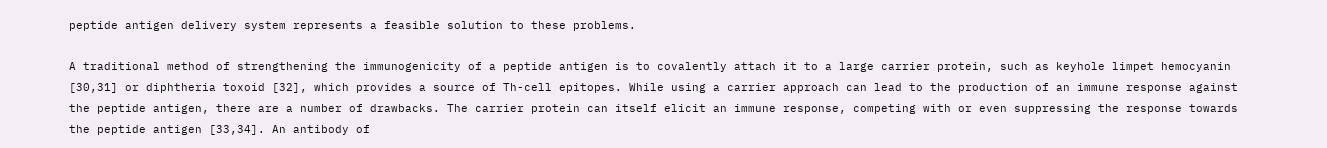peptide antigen delivery system represents a feasible solution to these problems.

A traditional method of strengthening the immunogenicity of a peptide antigen is to covalently attach it to a large carrier protein, such as keyhole limpet hemocyanin [30,31] or diphtheria toxoid [32], which provides a source of Th-cell epitopes. While using a carrier approach can lead to the production of an immune response against the peptide antigen, there are a number of drawbacks. The carrier protein can itself elicit an immune response, competing with or even suppressing the response towards the peptide antigen [33,34]. An antibody of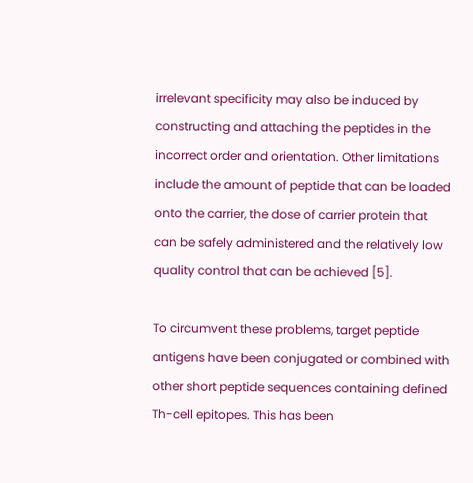irrelevant specificity may also be induced by constructing and attaching the peptides in the incorrect order and orientation. Other limitations include the amount of peptide that can be loaded onto the carrier, the dose of carrier protein that can be safely administered and the relatively low quality control that can be achieved [5].

To circumvent these problems, target peptide antigens have been conjugated or combined with other short peptide sequences containing defined Th-cell epitopes. This has been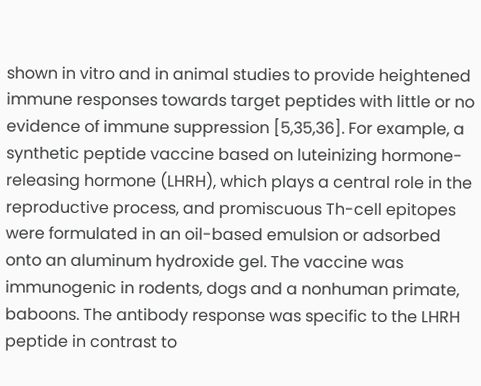shown in vitro and in animal studies to provide heightened immune responses towards target peptides with little or no evidence of immune suppression [5,35,36]. For example, a synthetic peptide vaccine based on luteinizing hormone-releasing hormone (LHRH), which plays a central role in the reproductive process, and promiscuous Th-cell epitopes were formulated in an oil-based emulsion or adsorbed onto an aluminum hydroxide gel. The vaccine was immunogenic in rodents, dogs and a nonhuman primate, baboons. The antibody response was specific to the LHRH peptide in contrast to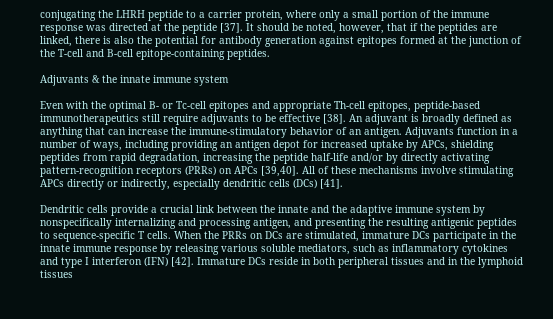conjugating the LHRH peptide to a carrier protein, where only a small portion of the immune response was directed at the peptide [37]. It should be noted, however, that if the peptides are linked, there is also the potential for antibody generation against epitopes formed at the junction of the T-cell and B-cell epitope-containing peptides.

Adjuvants & the innate immune system

Even with the optimal B- or Tc-cell epitopes and appropriate Th-cell epitopes, peptide-based immunotherapeutics still require adjuvants to be effective [38]. An adjuvant is broadly defined as anything that can increase the immune-stimulatory behavior of an antigen. Adjuvants function in a number of ways, including providing an antigen depot for increased uptake by APCs, shielding peptides from rapid degradation, increasing the peptide half-life and/or by directly activating pattern-recognition receptors (PRRs) on APCs [39,40]. All of these mechanisms involve stimulating APCs directly or indirectly, especially dendritic cells (DCs) [41].

Dendritic cells provide a crucial link between the innate and the adaptive immune system by nonspecifically internalizing and processing antigen, and presenting the resulting antigenic peptides to sequence-specific T cells. When the PRRs on DCs are stimulated, immature DCs participate in the innate immune response by releasing various soluble mediators, such as inflammatory cytokines and type I interferon (IFN) [42]. Immature DCs reside in both peripheral tissues and in the lymphoid tissues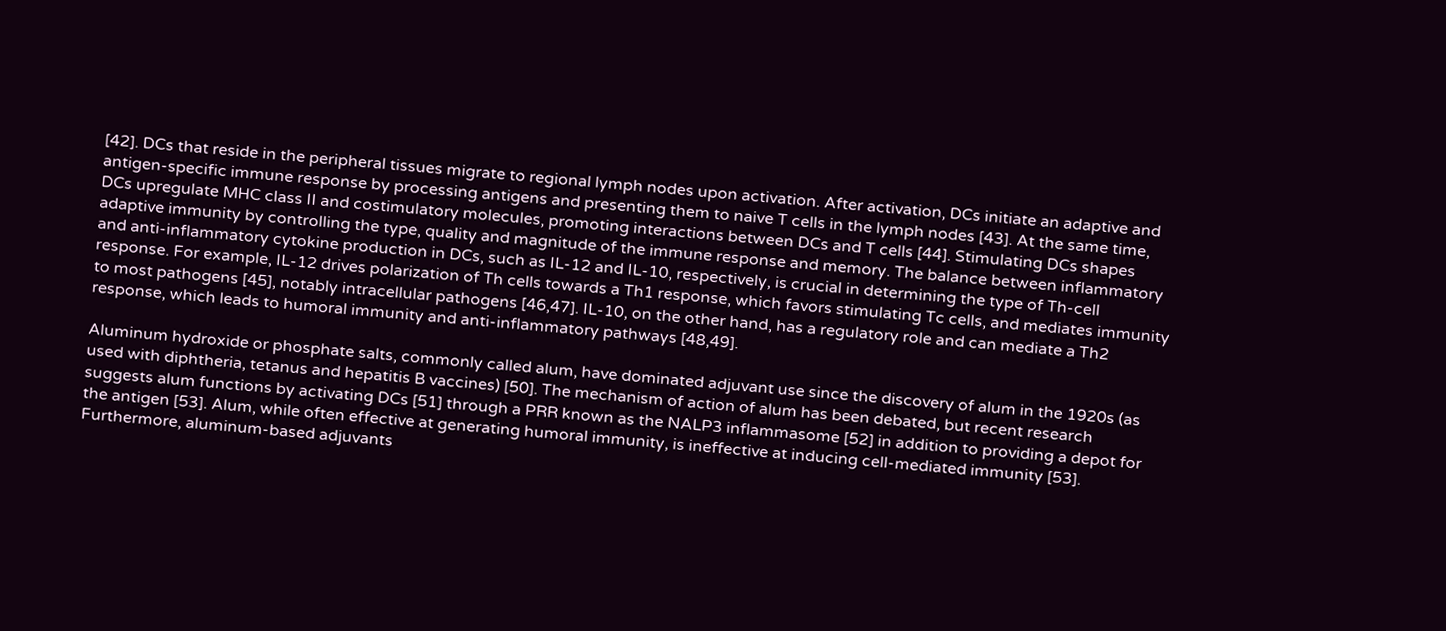[42]. DCs that reside in the peripheral tissues migrate to regional lymph nodes upon activation. After activation, DCs initiate an adaptive and antigen-specific immune response by processing antigens and presenting them to naive T cells in the lymph nodes [43]. At the same time, DCs upregulate MHC class II and costimulatory molecules, promoting interactions between DCs and T cells [44]. Stimulating DCs shapes adaptive immunity by controlling the type, quality and magnitude of the immune response and memory. The balance between inflammatory and anti-inflammatory cytokine production in DCs, such as IL-12 and IL-10, respectively, is crucial in determining the type of Th-cell response. For example, IL-12 drives polarization of Th cells towards a Th1 response, which favors stimulating Tc cells, and mediates immunity to most pathogens [45], notably intracellular pathogens [46,47]. IL-10, on the other hand, has a regulatory role and can mediate a Th2 response, which leads to humoral immunity and anti-inflammatory pathways [48,49].

Aluminum hydroxide or phosphate salts, commonly called alum, have dominated adjuvant use since the discovery of alum in the 1920s (as used with diphtheria, tetanus and hepatitis B vaccines) [50]. The mechanism of action of alum has been debated, but recent research suggests alum functions by activating DCs [51] through a PRR known as the NALP3 inflammasome [52] in addition to providing a depot for the antigen [53]. Alum, while often effective at generating humoral immunity, is ineffective at inducing cell-mediated immunity [53]. Furthermore, aluminum-based adjuvants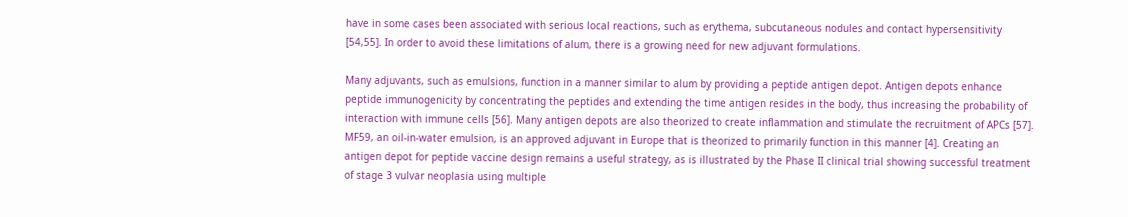have in some cases been associated with serious local reactions, such as erythema, subcutaneous nodules and contact hypersensitivity [54,55]. In order to avoid these limitations of alum, there is a growing need for new adjuvant formulations.

Many adjuvants, such as emulsions, function in a manner similar to alum by providing a peptide antigen depot. Antigen depots enhance peptide immunogenicity by concentrating the peptides and extending the time antigen resides in the body, thus increasing the probability of interaction with immune cells [56]. Many antigen depots are also theorized to create inflammation and stimulate the recruitment of APCs [57]. MF59, an oil-in-water emulsion, is an approved adjuvant in Europe that is theorized to primarily function in this manner [4]. Creating an antigen depot for peptide vaccine design remains a useful strategy, as is illustrated by the Phase II clinical trial showing successful treatment of stage 3 vulvar neoplasia using multiple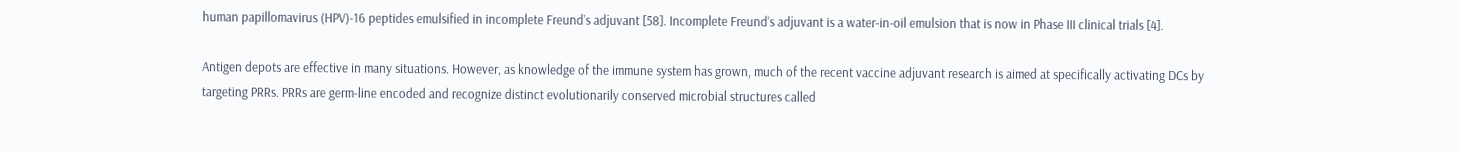human papillomavirus (HPV)-16 peptides emulsified in incomplete Freund’s adjuvant [58]. Incomplete Freund’s adjuvant is a water-in-oil emulsion that is now in Phase III clinical trials [4].

Antigen depots are effective in many situations. However, as knowledge of the immune system has grown, much of the recent vaccine adjuvant research is aimed at specifically activating DCs by targeting PRRs. PRRs are germ-line encoded and recognize distinct evolutionarily conserved microbial structures called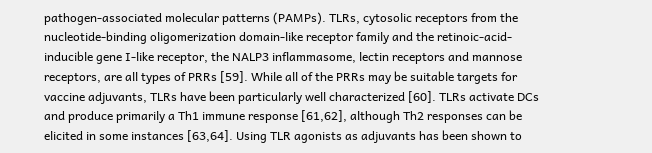pathogen-associated molecular patterns (PAMPs). TLRs, cytosolic receptors from the nucleotide-binding oligomerization domain-like receptor family and the retinoic-acid-inducible gene I-like receptor, the NALP3 inflammasome, lectin receptors and mannose receptors, are all types of PRRs [59]. While all of the PRRs may be suitable targets for vaccine adjuvants, TLRs have been particularly well characterized [60]. TLRs activate DCs and produce primarily a Th1 immune response [61,62], although Th2 responses can be elicited in some instances [63,64]. Using TLR agonists as adjuvants has been shown to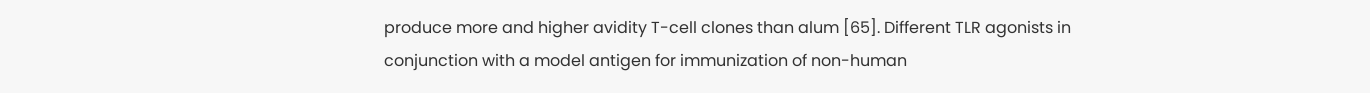produce more and higher avidity T-cell clones than alum [65]. Different TLR agonists in conjunction with a model antigen for immunization of non-human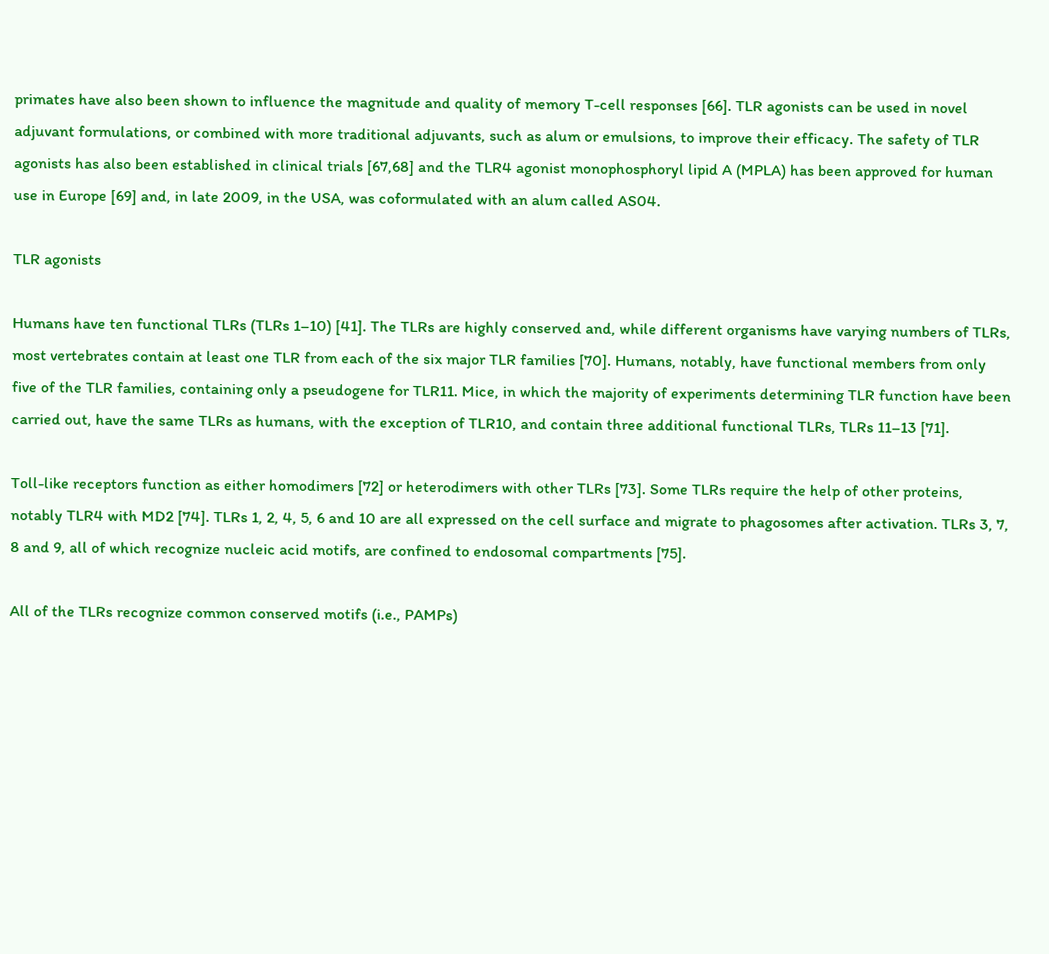primates have also been shown to influence the magnitude and quality of memory T-cell responses [66]. TLR agonists can be used in novel adjuvant formulations, or combined with more traditional adjuvants, such as alum or emulsions, to improve their efficacy. The safety of TLR agonists has also been established in clinical trials [67,68] and the TLR4 agonist monophosphoryl lipid A (MPLA) has been approved for human use in Europe [69] and, in late 2009, in the USA, was coformulated with an alum called AS04.

TLR agonists

Humans have ten functional TLRs (TLRs 1–10) [41]. The TLRs are highly conserved and, while different organisms have varying numbers of TLRs, most vertebrates contain at least one TLR from each of the six major TLR families [70]. Humans, notably, have functional members from only five of the TLR families, containing only a pseudogene for TLR11. Mice, in which the majority of experiments determining TLR function have been carried out, have the same TLRs as humans, with the exception of TLR10, and contain three additional functional TLRs, TLRs 11–13 [71].

Toll-like receptors function as either homodimers [72] or heterodimers with other TLRs [73]. Some TLRs require the help of other proteins, notably TLR4 with MD2 [74]. TLRs 1, 2, 4, 5, 6 and 10 are all expressed on the cell surface and migrate to phagosomes after activation. TLRs 3, 7, 8 and 9, all of which recognize nucleic acid motifs, are confined to endosomal compartments [75].

All of the TLRs recognize common conserved motifs (i.e., PAMPs)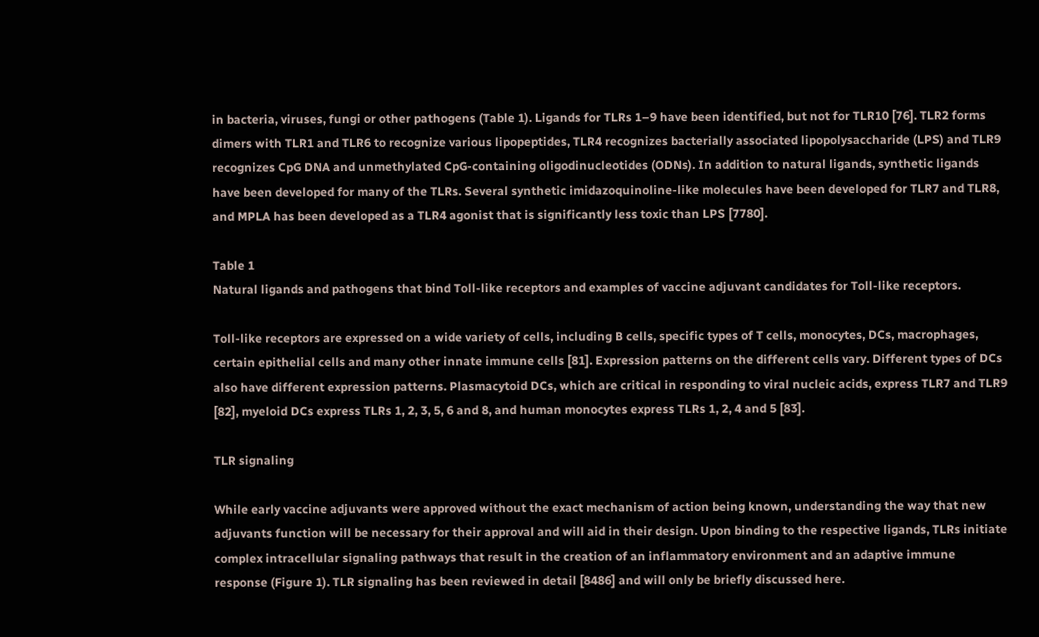in bacteria, viruses, fungi or other pathogens (Table 1). Ligands for TLRs 1–9 have been identified, but not for TLR10 [76]. TLR2 forms dimers with TLR1 and TLR6 to recognize various lipopeptides, TLR4 recognizes bacterially associated lipopolysaccharide (LPS) and TLR9 recognizes CpG DNA and unmethylated CpG-containing oligodinucleotides (ODNs). In addition to natural ligands, synthetic ligands have been developed for many of the TLRs. Several synthetic imidazoquinoline-like molecules have been developed for TLR7 and TLR8, and MPLA has been developed as a TLR4 agonist that is significantly less toxic than LPS [7780].

Table 1
Natural ligands and pathogens that bind Toll-like receptors and examples of vaccine adjuvant candidates for Toll-like receptors.

Toll-like receptors are expressed on a wide variety of cells, including B cells, specific types of T cells, monocytes, DCs, macrophages, certain epithelial cells and many other innate immune cells [81]. Expression patterns on the different cells vary. Different types of DCs also have different expression patterns. Plasmacytoid DCs, which are critical in responding to viral nucleic acids, express TLR7 and TLR9 [82], myeloid DCs express TLRs 1, 2, 3, 5, 6 and 8, and human monocytes express TLRs 1, 2, 4 and 5 [83].

TLR signaling

While early vaccine adjuvants were approved without the exact mechanism of action being known, understanding the way that new adjuvants function will be necessary for their approval and will aid in their design. Upon binding to the respective ligands, TLRs initiate complex intracellular signaling pathways that result in the creation of an inflammatory environment and an adaptive immune response (Figure 1). TLR signaling has been reviewed in detail [8486] and will only be briefly discussed here.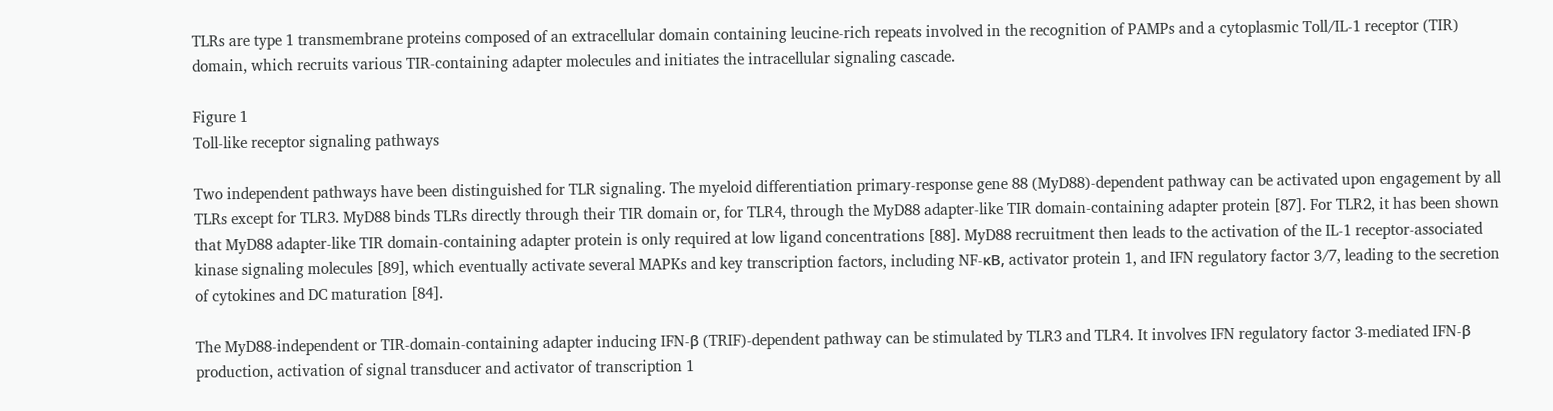TLRs are type 1 transmembrane proteins composed of an extracellular domain containing leucine-rich repeats involved in the recognition of PAMPs and a cytoplasmic Toll/IL-1 receptor (TIR) domain, which recruits various TIR-containing adapter molecules and initiates the intracellular signaling cascade.

Figure 1
Toll-like receptor signaling pathways

Two independent pathways have been distinguished for TLR signaling. The myeloid differentiation primary-response gene 88 (MyD88)-dependent pathway can be activated upon engagement by all TLRs except for TLR3. MyD88 binds TLRs directly through their TIR domain or, for TLR4, through the MyD88 adapter-like TIR domain-containing adapter protein [87]. For TLR2, it has been shown that MyD88 adapter-like TIR domain-containing adapter protein is only required at low ligand concentrations [88]. MyD88 recruitment then leads to the activation of the IL-1 receptor-associated kinase signaling molecules [89], which eventually activate several MAPKs and key transcription factors, including NF-κB, activator protein 1, and IFN regulatory factor 3/7, leading to the secretion of cytokines and DC maturation [84].

The MyD88-independent or TIR-domain-containing adapter inducing IFN-β (TRIF)-dependent pathway can be stimulated by TLR3 and TLR4. It involves IFN regulatory factor 3-mediated IFN-β production, activation of signal transducer and activator of transcription 1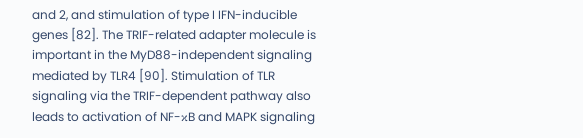and 2, and stimulation of type I IFN-inducible genes [82]. The TRIF-related adapter molecule is important in the MyD88-independent signaling mediated by TLR4 [90]. Stimulation of TLR signaling via the TRIF-dependent pathway also leads to activation of NF-κB and MAPK signaling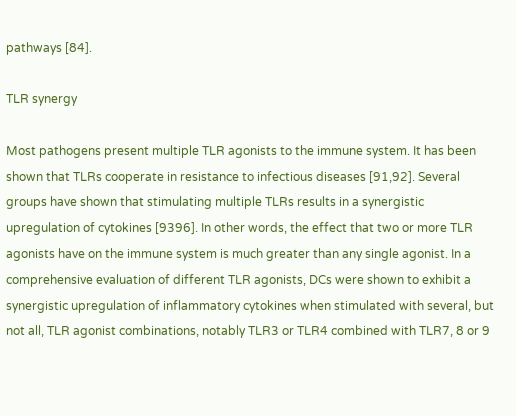pathways [84].

TLR synergy

Most pathogens present multiple TLR agonists to the immune system. It has been shown that TLRs cooperate in resistance to infectious diseases [91,92]. Several groups have shown that stimulating multiple TLRs results in a synergistic upregulation of cytokines [9396]. In other words, the effect that two or more TLR agonists have on the immune system is much greater than any single agonist. In a comprehensive evaluation of different TLR agonists, DCs were shown to exhibit a synergistic upregulation of inflammatory cytokines when stimulated with several, but not all, TLR agonist combinations, notably TLR3 or TLR4 combined with TLR7, 8 or 9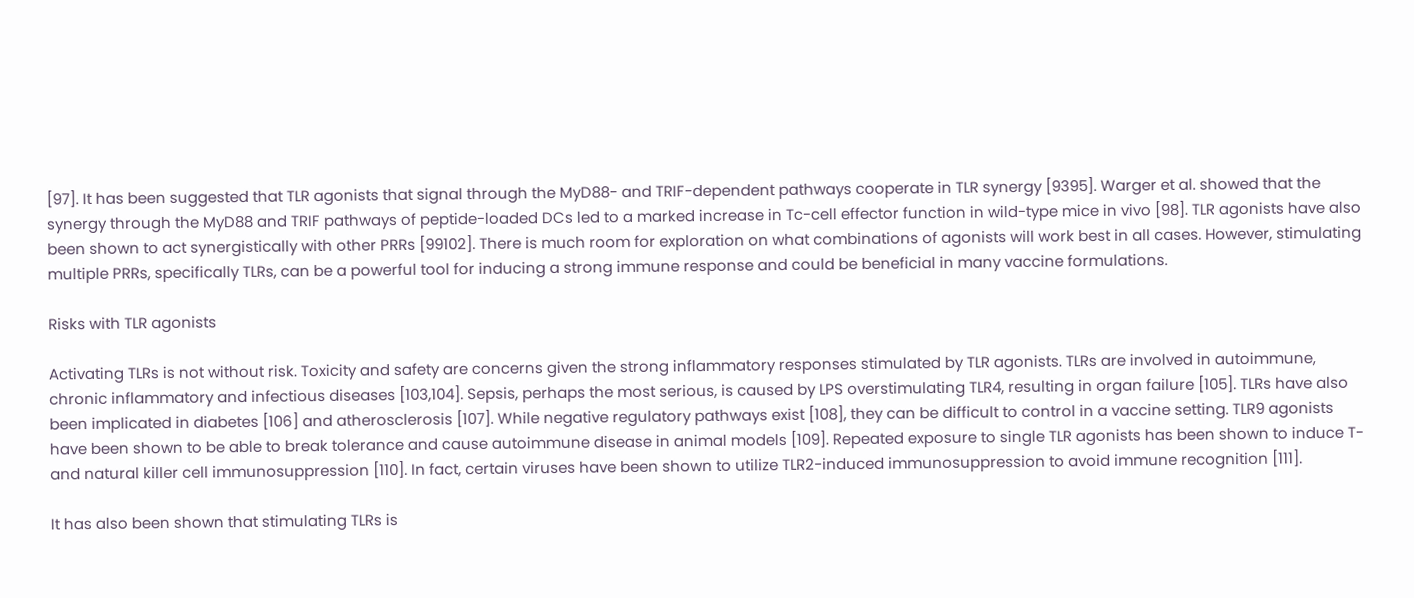[97]. It has been suggested that TLR agonists that signal through the MyD88- and TRIF-dependent pathways cooperate in TLR synergy [9395]. Warger et al. showed that the synergy through the MyD88 and TRIF pathways of peptide-loaded DCs led to a marked increase in Tc-cell effector function in wild-type mice in vivo [98]. TLR agonists have also been shown to act synergistically with other PRRs [99102]. There is much room for exploration on what combinations of agonists will work best in all cases. However, stimulating multiple PRRs, specifically TLRs, can be a powerful tool for inducing a strong immune response and could be beneficial in many vaccine formulations.

Risks with TLR agonists

Activating TLRs is not without risk. Toxicity and safety are concerns given the strong inflammatory responses stimulated by TLR agonists. TLRs are involved in autoimmune, chronic inflammatory and infectious diseases [103,104]. Sepsis, perhaps the most serious, is caused by LPS overstimulating TLR4, resulting in organ failure [105]. TLRs have also been implicated in diabetes [106] and atherosclerosis [107]. While negative regulatory pathways exist [108], they can be difficult to control in a vaccine setting. TLR9 agonists have been shown to be able to break tolerance and cause autoimmune disease in animal models [109]. Repeated exposure to single TLR agonists has been shown to induce T- and natural killer cell immunosuppression [110]. In fact, certain viruses have been shown to utilize TLR2-induced immunosuppression to avoid immune recognition [111].

It has also been shown that stimulating TLRs is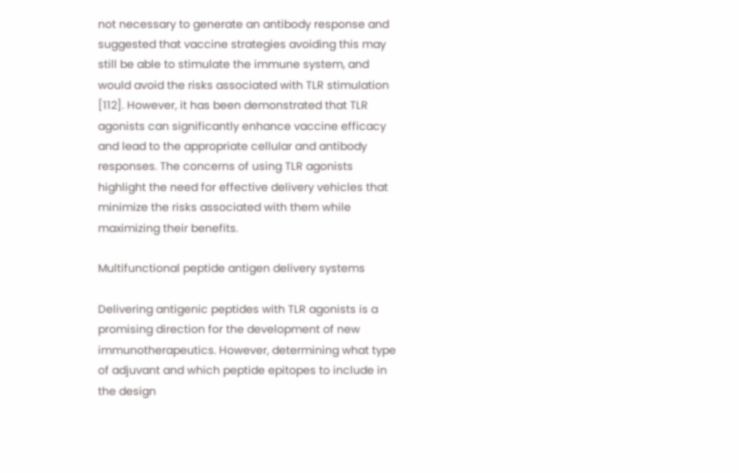not necessary to generate an antibody response and suggested that vaccine strategies avoiding this may still be able to stimulate the immune system, and would avoid the risks associated with TLR stimulation [112]. However, it has been demonstrated that TLR agonists can significantly enhance vaccine efficacy and lead to the appropriate cellular and antibody responses. The concerns of using TLR agonists highlight the need for effective delivery vehicles that minimize the risks associated with them while maximizing their benefits.

Multifunctional peptide antigen delivery systems

Delivering antigenic peptides with TLR agonists is a promising direction for the development of new immunotherapeutics. However, determining what type of adjuvant and which peptide epitopes to include in the design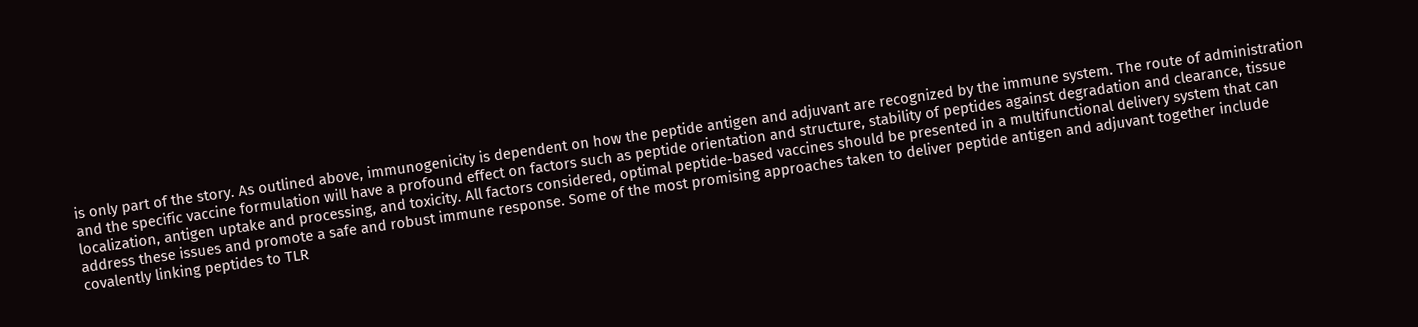is only part of the story. As outlined above, immunogenicity is dependent on how the peptide antigen and adjuvant are recognized by the immune system. The route of administration and the specific vaccine formulation will have a profound effect on factors such as peptide orientation and structure, stability of peptides against degradation and clearance, tissue localization, antigen uptake and processing, and toxicity. All factors considered, optimal peptide-based vaccines should be presented in a multifunctional delivery system that can address these issues and promote a safe and robust immune response. Some of the most promising approaches taken to deliver peptide antigen and adjuvant together include covalently linking peptides to TLR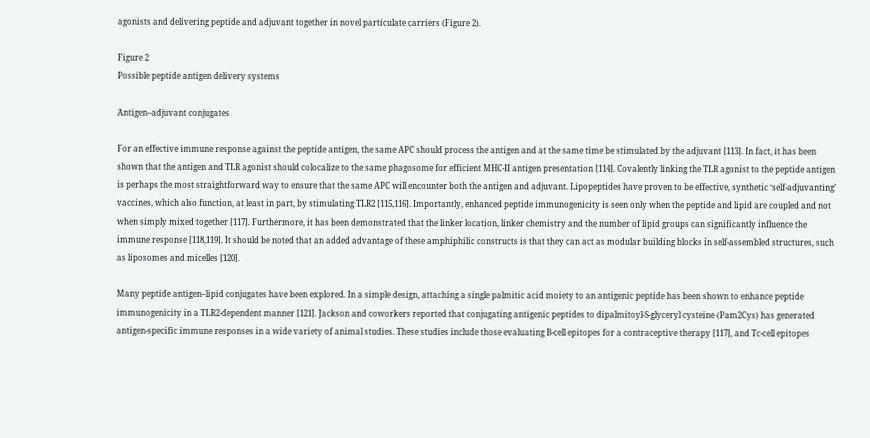agonists and delivering peptide and adjuvant together in novel particulate carriers (Figure 2).

Figure 2
Possible peptide antigen delivery systems

Antigen–adjuvant conjugates

For an effective immune response against the peptide antigen, the same APC should process the antigen and at the same time be stimulated by the adjuvant [113]. In fact, it has been shown that the antigen and TLR agonist should colocalize to the same phagosome for efficient MHC-II antigen presentation [114]. Covalently linking the TLR agonist to the peptide antigen is perhaps the most straightforward way to ensure that the same APC will encounter both the antigen and adjuvant. Lipopeptides have proven to be effective, synthetic ‘self-adjuvanting’ vaccines, which also function, at least in part, by stimulating TLR2 [115,116]. Importantly, enhanced peptide immunogenicity is seen only when the peptide and lipid are coupled and not when simply mixed together [117]. Furthermore, it has been demonstrated that the linker location, linker chemistry and the number of lipid groups can significantly influence the immune response [118,119]. It should be noted that an added advantage of these amphiphilic constructs is that they can act as modular building blocks in self-assembled structures, such as liposomes and micelles [120].

Many peptide antigen–lipid conjugates have been explored. In a simple design, attaching a single palmitic acid moiety to an antigenic peptide has been shown to enhance peptide immunogenicity in a TLR2-dependent manner [121]. Jackson and coworkers reported that conjugating antigenic peptides to dipalmitoyl-S-glyceryl cysteine (Pam2Cys) has generated antigen-specific immune responses in a wide variety of animal studies. These studies include those evaluating B-cell epitopes for a contraceptive therapy [117], and Tc-cell epitopes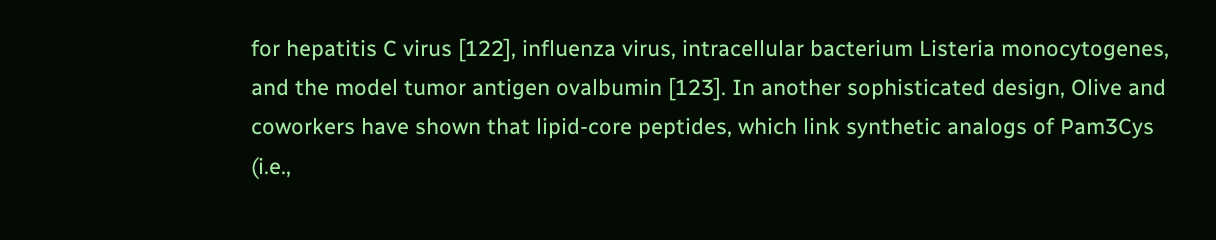for hepatitis C virus [122], influenza virus, intracellular bacterium Listeria monocytogenes, and the model tumor antigen ovalbumin [123]. In another sophisticated design, Olive and coworkers have shown that lipid-core peptides, which link synthetic analogs of Pam3Cys (i.e.,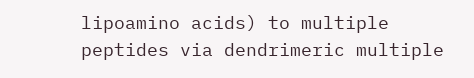lipoamino acids) to multiple peptides via dendrimeric multiple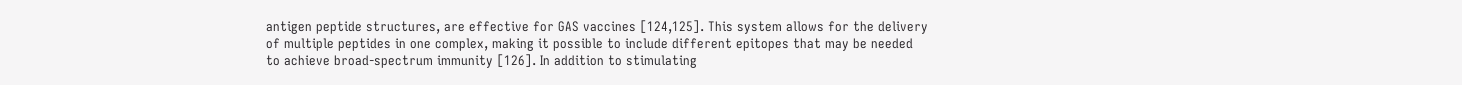antigen peptide structures, are effective for GAS vaccines [124,125]. This system allows for the delivery of multiple peptides in one complex, making it possible to include different epitopes that may be needed to achieve broad-spectrum immunity [126]. In addition to stimulating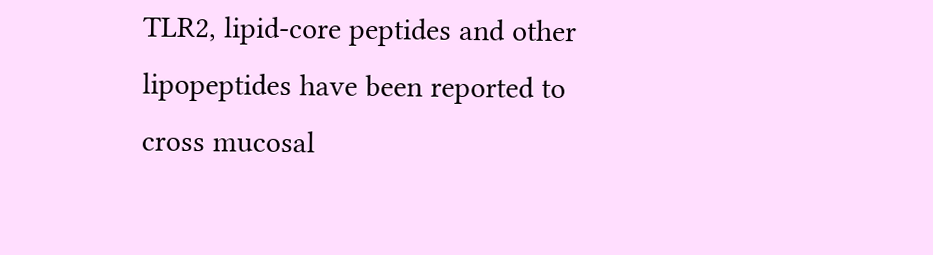TLR2, lipid-core peptides and other lipopeptides have been reported to cross mucosal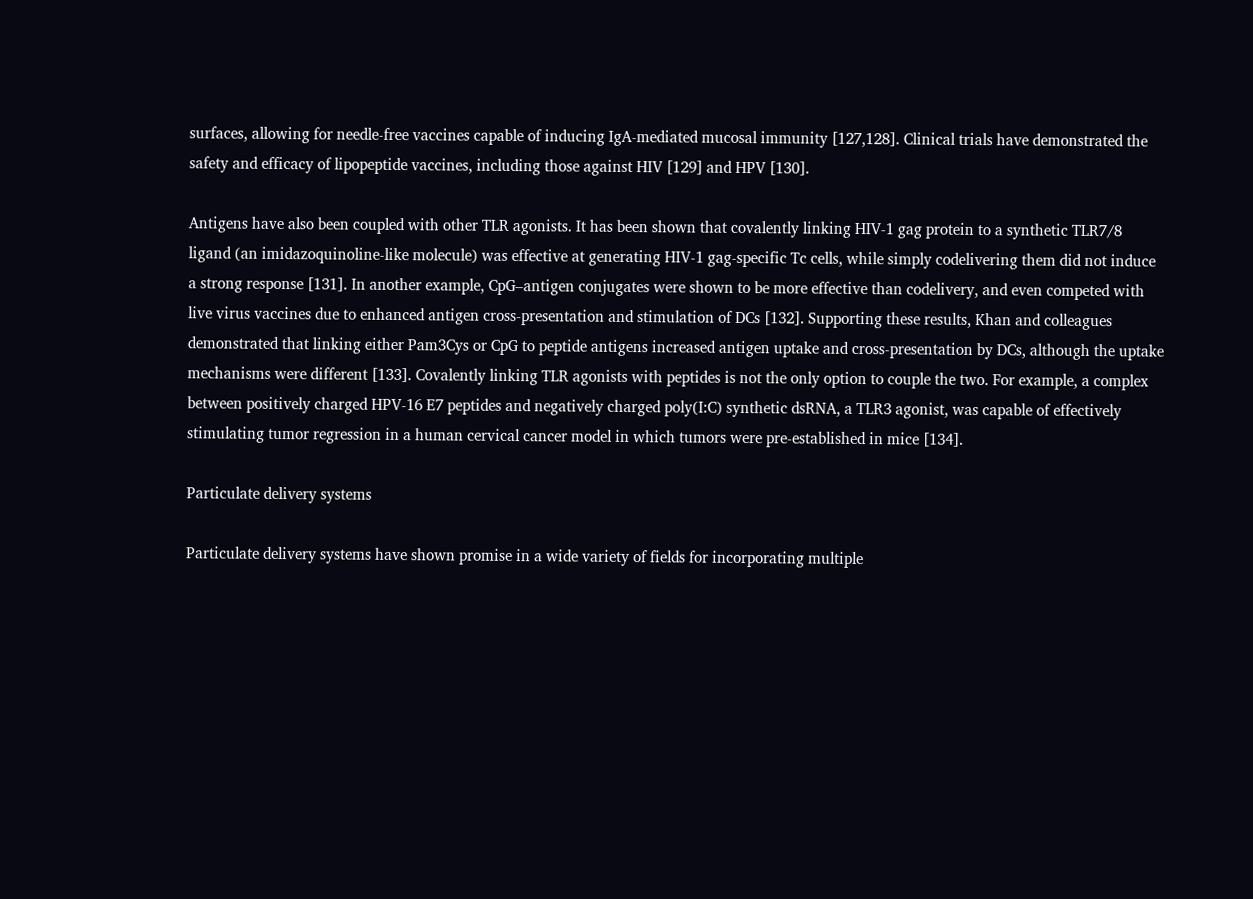surfaces, allowing for needle-free vaccines capable of inducing IgA-mediated mucosal immunity [127,128]. Clinical trials have demonstrated the safety and efficacy of lipopeptide vaccines, including those against HIV [129] and HPV [130].

Antigens have also been coupled with other TLR agonists. It has been shown that covalently linking HIV-1 gag protein to a synthetic TLR7/8 ligand (an imidazoquinoline-like molecule) was effective at generating HIV-1 gag-specific Tc cells, while simply codelivering them did not induce a strong response [131]. In another example, CpG–antigen conjugates were shown to be more effective than codelivery, and even competed with live virus vaccines due to enhanced antigen cross-presentation and stimulation of DCs [132]. Supporting these results, Khan and colleagues demonstrated that linking either Pam3Cys or CpG to peptide antigens increased antigen uptake and cross-presentation by DCs, although the uptake mechanisms were different [133]. Covalently linking TLR agonists with peptides is not the only option to couple the two. For example, a complex between positively charged HPV-16 E7 peptides and negatively charged poly(I:C) synthetic dsRNA, a TLR3 agonist, was capable of effectively stimulating tumor regression in a human cervical cancer model in which tumors were pre-established in mice [134].

Particulate delivery systems

Particulate delivery systems have shown promise in a wide variety of fields for incorporating multiple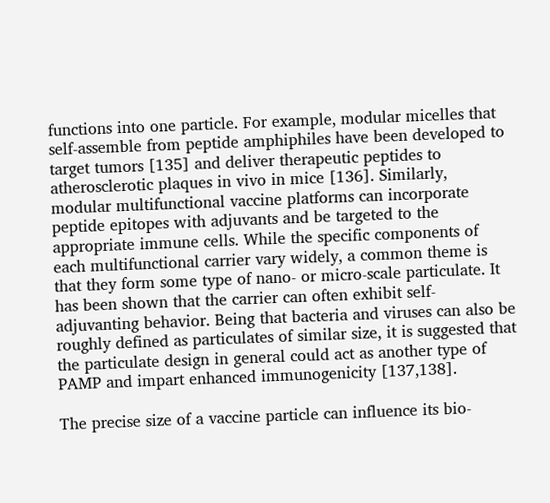functions into one particle. For example, modular micelles that self-assemble from peptide amphiphiles have been developed to target tumors [135] and deliver therapeutic peptides to atherosclerotic plaques in vivo in mice [136]. Similarly, modular multifunctional vaccine platforms can incorporate peptide epitopes with adjuvants and be targeted to the appropriate immune cells. While the specific components of each multifunctional carrier vary widely, a common theme is that they form some type of nano- or micro-scale particulate. It has been shown that the carrier can often exhibit self-adjuvanting behavior. Being that bacteria and viruses can also be roughly defined as particulates of similar size, it is suggested that the particulate design in general could act as another type of PAMP and impart enhanced immunogenicity [137,138].

The precise size of a vaccine particle can influence its bio-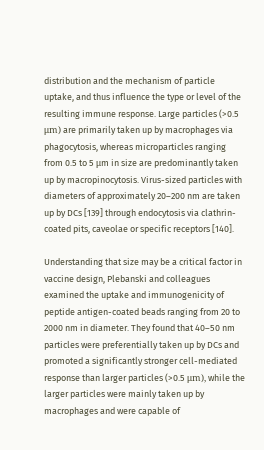distribution and the mechanism of particle uptake, and thus influence the type or level of the resulting immune response. Large particles (>0.5 μm) are primarily taken up by macrophages via phagocytosis, whereas microparticles ranging from 0.5 to 5 μm in size are predominantly taken up by macropinocytosis. Virus-sized particles with diameters of approximately 20–200 nm are taken up by DCs [139] through endocytosis via clathrin-coated pits, caveolae or specific receptors [140].

Understanding that size may be a critical factor in vaccine design, Plebanski and colleagues examined the uptake and immunogenicity of peptide antigen-coated beads ranging from 20 to 2000 nm in diameter. They found that 40–50 nm particles were preferentially taken up by DCs and promoted a significantly stronger cell-mediated response than larger particles (>0.5 μm), while the larger particles were mainly taken up by macrophages and were capable of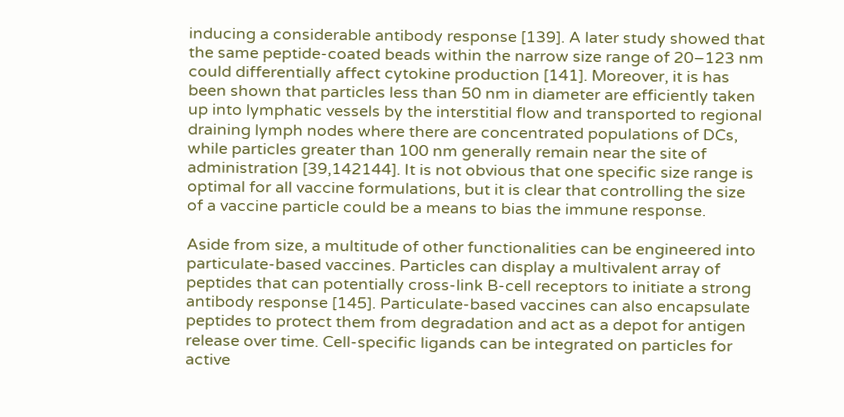inducing a considerable antibody response [139]. A later study showed that the same peptide-coated beads within the narrow size range of 20–123 nm could differentially affect cytokine production [141]. Moreover, it is has been shown that particles less than 50 nm in diameter are efficiently taken up into lymphatic vessels by the interstitial flow and transported to regional draining lymph nodes where there are concentrated populations of DCs, while particles greater than 100 nm generally remain near the site of administration [39,142144]. It is not obvious that one specific size range is optimal for all vaccine formulations, but it is clear that controlling the size of a vaccine particle could be a means to bias the immune response.

Aside from size, a multitude of other functionalities can be engineered into particulate-based vaccines. Particles can display a multivalent array of peptides that can potentially cross-link B-cell receptors to initiate a strong antibody response [145]. Particulate-based vaccines can also encapsulate peptides to protect them from degradation and act as a depot for antigen release over time. Cell-specific ligands can be integrated on particles for active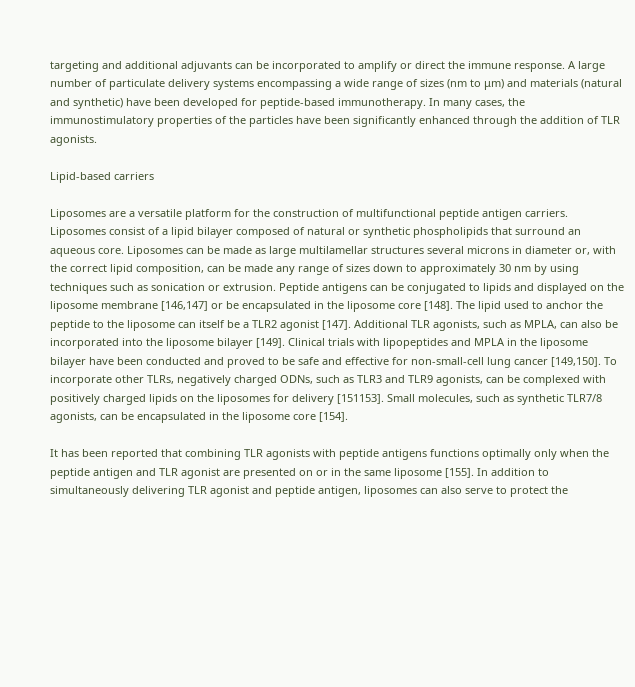targeting and additional adjuvants can be incorporated to amplify or direct the immune response. A large number of particulate delivery systems encompassing a wide range of sizes (nm to μm) and materials (natural and synthetic) have been developed for peptide-based immunotherapy. In many cases, the immunostimulatory properties of the particles have been significantly enhanced through the addition of TLR agonists.

Lipid-based carriers

Liposomes are a versatile platform for the construction of multifunctional peptide antigen carriers. Liposomes consist of a lipid bilayer composed of natural or synthetic phospholipids that surround an aqueous core. Liposomes can be made as large multilamellar structures several microns in diameter or, with the correct lipid composition, can be made any range of sizes down to approximately 30 nm by using techniques such as sonication or extrusion. Peptide antigens can be conjugated to lipids and displayed on the liposome membrane [146,147] or be encapsulated in the liposome core [148]. The lipid used to anchor the peptide to the liposome can itself be a TLR2 agonist [147]. Additional TLR agonists, such as MPLA, can also be incorporated into the liposome bilayer [149]. Clinical trials with lipopeptides and MPLA in the liposome bilayer have been conducted and proved to be safe and effective for non-small-cell lung cancer [149,150]. To incorporate other TLRs, negatively charged ODNs, such as TLR3 and TLR9 agonists, can be complexed with positively charged lipids on the liposomes for delivery [151153]. Small molecules, such as synthetic TLR7/8 agonists, can be encapsulated in the liposome core [154].

It has been reported that combining TLR agonists with peptide antigens functions optimally only when the peptide antigen and TLR agonist are presented on or in the same liposome [155]. In addition to simultaneously delivering TLR agonist and peptide antigen, liposomes can also serve to protect the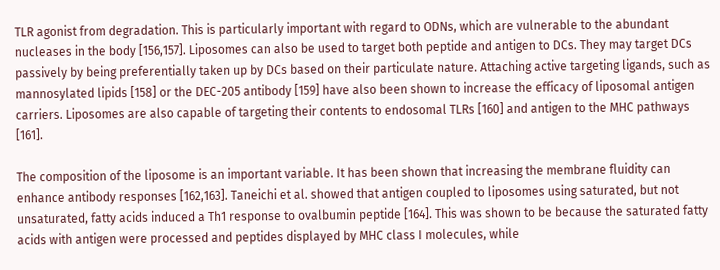TLR agonist from degradation. This is particularly important with regard to ODNs, which are vulnerable to the abundant nucleases in the body [156,157]. Liposomes can also be used to target both peptide and antigen to DCs. They may target DCs passively by being preferentially taken up by DCs based on their particulate nature. Attaching active targeting ligands, such as mannosylated lipids [158] or the DEC-205 antibody [159] have also been shown to increase the efficacy of liposomal antigen carriers. Liposomes are also capable of targeting their contents to endosomal TLRs [160] and antigen to the MHC pathways [161].

The composition of the liposome is an important variable. It has been shown that increasing the membrane fluidity can enhance antibody responses [162,163]. Taneichi et al. showed that antigen coupled to liposomes using saturated, but not unsaturated, fatty acids induced a Th1 response to ovalbumin peptide [164]. This was shown to be because the saturated fatty acids with antigen were processed and peptides displayed by MHC class I molecules, while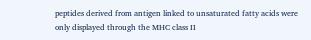peptides derived from antigen linked to unsaturated fatty acids were only displayed through the MHC class II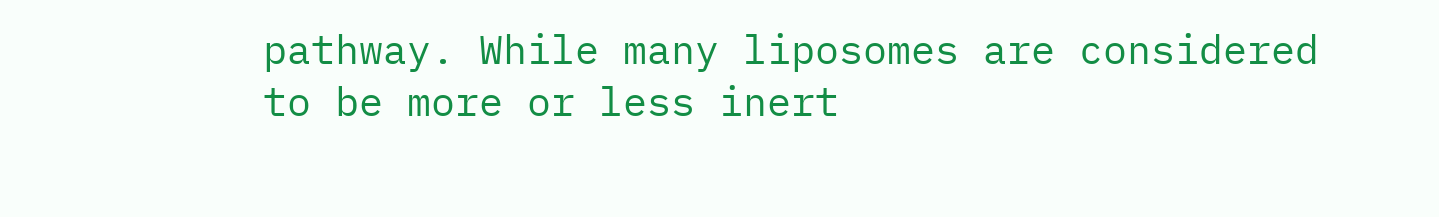pathway. While many liposomes are considered to be more or less inert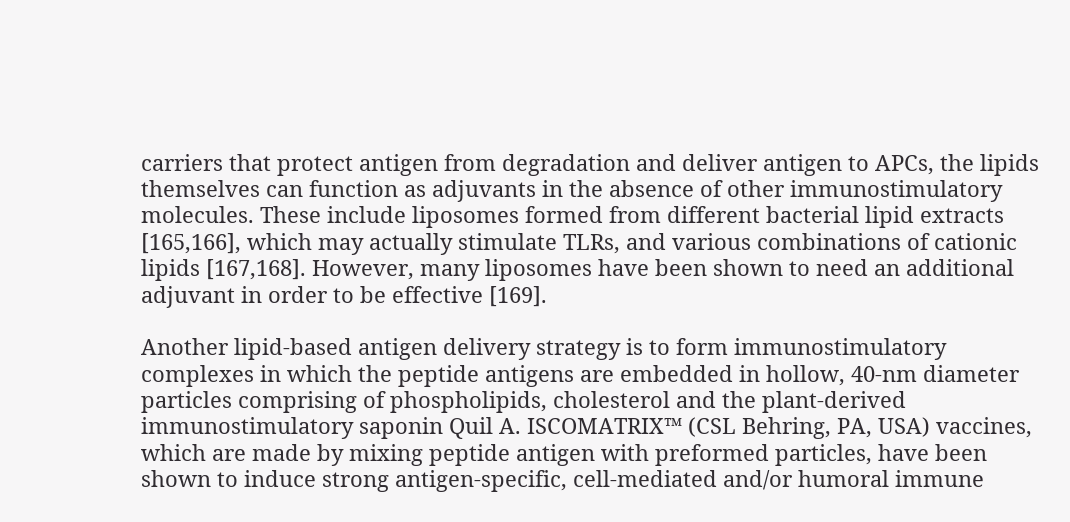carriers that protect antigen from degradation and deliver antigen to APCs, the lipids themselves can function as adjuvants in the absence of other immunostimulatory molecules. These include liposomes formed from different bacterial lipid extracts [165,166], which may actually stimulate TLRs, and various combinations of cationic lipids [167,168]. However, many liposomes have been shown to need an additional adjuvant in order to be effective [169].

Another lipid-based antigen delivery strategy is to form immunostimulatory complexes in which the peptide antigens are embedded in hollow, 40-nm diameter particles comprising of phospholipids, cholesterol and the plant-derived immunostimulatory saponin Quil A. ISCOMATRIX™ (CSL Behring, PA, USA) vaccines, which are made by mixing peptide antigen with preformed particles, have been shown to induce strong antigen-specific, cell-mediated and/or humoral immune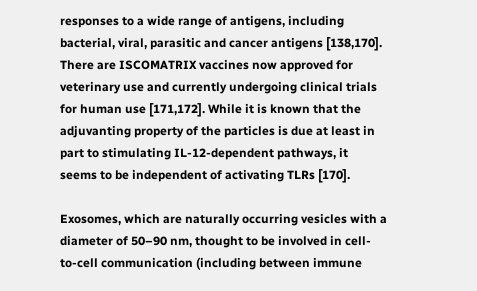responses to a wide range of antigens, including bacterial, viral, parasitic and cancer antigens [138,170]. There are ISCOMATRIX vaccines now approved for veterinary use and currently undergoing clinical trials for human use [171,172]. While it is known that the adjuvanting property of the particles is due at least in part to stimulating IL-12-dependent pathways, it seems to be independent of activating TLRs [170].

Exosomes, which are naturally occurring vesicles with a diameter of 50–90 nm, thought to be involved in cell-to-cell communication (including between immune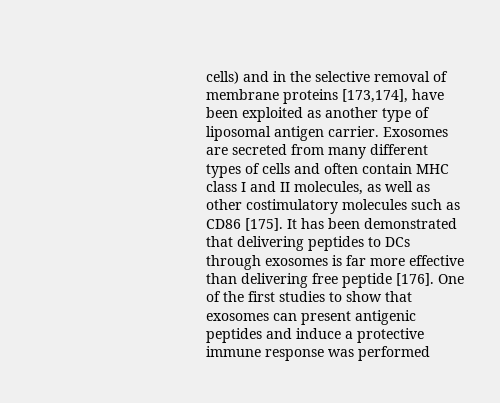cells) and in the selective removal of membrane proteins [173,174], have been exploited as another type of liposomal antigen carrier. Exosomes are secreted from many different types of cells and often contain MHC class I and II molecules, as well as other costimulatory molecules such as CD86 [175]. It has been demonstrated that delivering peptides to DCs through exosomes is far more effective than delivering free peptide [176]. One of the first studies to show that exosomes can present antigenic peptides and induce a protective immune response was performed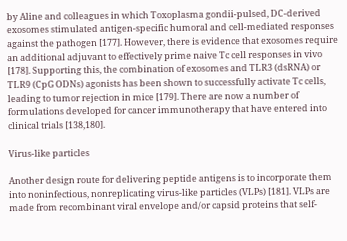by Aline and colleagues in which Toxoplasma gondii-pulsed, DC-derived exosomes stimulated antigen-specific humoral and cell-mediated responses against the pathogen [177]. However, there is evidence that exosomes require an additional adjuvant to effectively prime naive Tc cell responses in vivo [178]. Supporting this, the combination of exosomes and TLR3 (dsRNA) or TLR9 (CpG ODNs) agonists has been shown to successfully activate Tc cells, leading to tumor rejection in mice [179]. There are now a number of formulations developed for cancer immunotherapy that have entered into clinical trials [138,180].

Virus-like particles

Another design route for delivering peptide antigens is to incorporate them into noninfectious, nonreplicating virus-like particles (VLPs) [181]. VLPs are made from recombinant viral envelope and/or capsid proteins that self-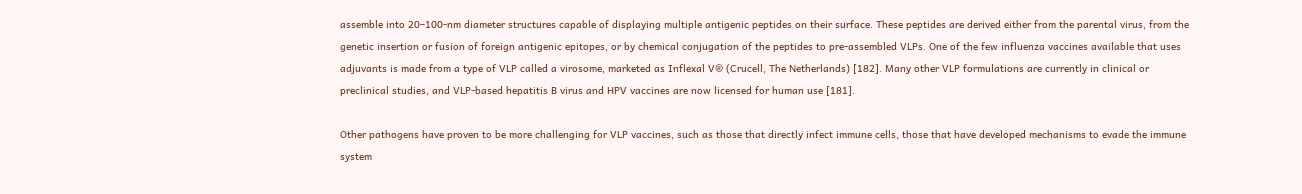assemble into 20–100-nm diameter structures capable of displaying multiple antigenic peptides on their surface. These peptides are derived either from the parental virus, from the genetic insertion or fusion of foreign antigenic epitopes, or by chemical conjugation of the peptides to pre-assembled VLPs. One of the few influenza vaccines available that uses adjuvants is made from a type of VLP called a virosome, marketed as Inflexal V® (Crucell, The Netherlands) [182]. Many other VLP formulations are currently in clinical or preclinical studies, and VLP-based hepatitis B virus and HPV vaccines are now licensed for human use [181].

Other pathogens have proven to be more challenging for VLP vaccines, such as those that directly infect immune cells, those that have developed mechanisms to evade the immune system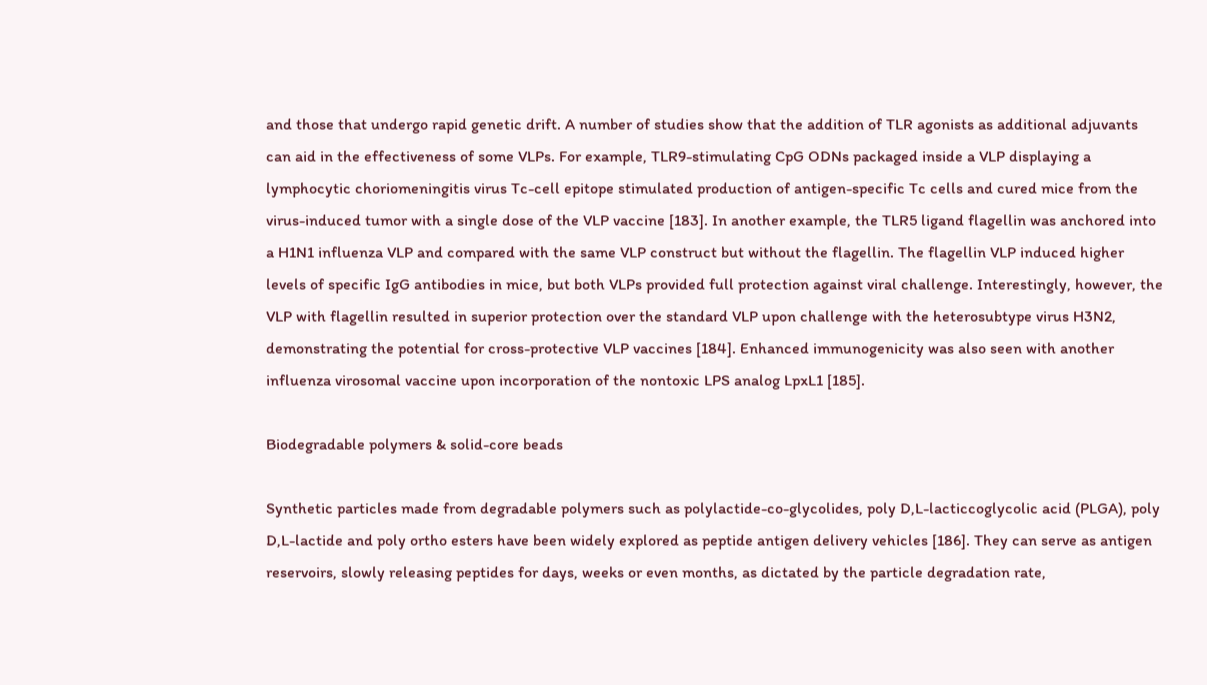and those that undergo rapid genetic drift. A number of studies show that the addition of TLR agonists as additional adjuvants can aid in the effectiveness of some VLPs. For example, TLR9-stimulating CpG ODNs packaged inside a VLP displaying a lymphocytic choriomeningitis virus Tc-cell epitope stimulated production of antigen-specific Tc cells and cured mice from the virus-induced tumor with a single dose of the VLP vaccine [183]. In another example, the TLR5 ligand flagellin was anchored into a H1N1 influenza VLP and compared with the same VLP construct but without the flagellin. The flagellin VLP induced higher levels of specific IgG antibodies in mice, but both VLPs provided full protection against viral challenge. Interestingly, however, the VLP with flagellin resulted in superior protection over the standard VLP upon challenge with the heterosubtype virus H3N2, demonstrating the potential for cross-protective VLP vaccines [184]. Enhanced immunogenicity was also seen with another influenza virosomal vaccine upon incorporation of the nontoxic LPS analog LpxL1 [185].

Biodegradable polymers & solid-core beads

Synthetic particles made from degradable polymers such as polylactide-co-glycolides, poly D,L-lacticcoglycolic acid (PLGA), poly D,L-lactide and poly ortho esters have been widely explored as peptide antigen delivery vehicles [186]. They can serve as antigen reservoirs, slowly releasing peptides for days, weeks or even months, as dictated by the particle degradation rate,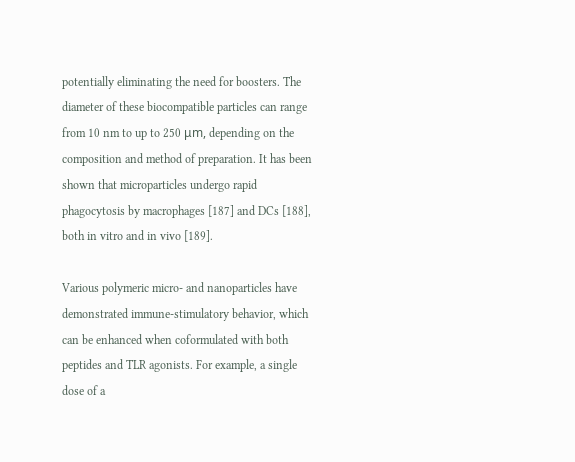potentially eliminating the need for boosters. The diameter of these biocompatible particles can range from 10 nm to up to 250 μm, depending on the composition and method of preparation. It has been shown that microparticles undergo rapid phagocytosis by macrophages [187] and DCs [188], both in vitro and in vivo [189].

Various polymeric micro- and nanoparticles have demonstrated immune-stimulatory behavior, which can be enhanced when coformulated with both peptides and TLR agonists. For example, a single dose of a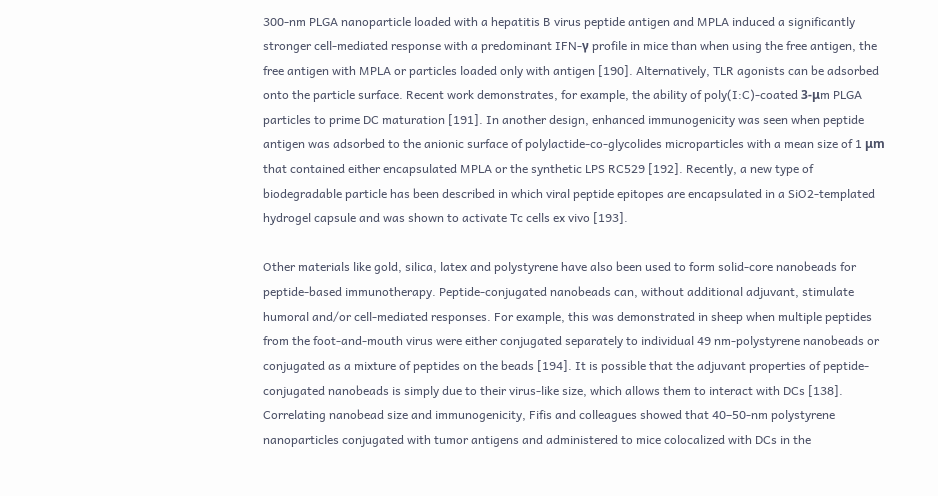300-nm PLGA nanoparticle loaded with a hepatitis B virus peptide antigen and MPLA induced a significantly stronger cell-mediated response with a predominant IFN-γ profile in mice than when using the free antigen, the free antigen with MPLA or particles loaded only with antigen [190]. Alternatively, TLR agonists can be adsorbed onto the particle surface. Recent work demonstrates, for example, the ability of poly(I:C)-coated 3-μm PLGA particles to prime DC maturation [191]. In another design, enhanced immunogenicity was seen when peptide antigen was adsorbed to the anionic surface of polylactide-co-glycolides microparticles with a mean size of 1 μm that contained either encapsulated MPLA or the synthetic LPS RC529 [192]. Recently, a new type of biodegradable particle has been described in which viral peptide epitopes are encapsulated in a SiO2-templated hydrogel capsule and was shown to activate Tc cells ex vivo [193].

Other materials like gold, silica, latex and polystyrene have also been used to form solid-core nanobeads for peptide-based immunotherapy. Peptide-conjugated nanobeads can, without additional adjuvant, stimulate humoral and/or cell-mediated responses. For example, this was demonstrated in sheep when multiple peptides from the foot-and-mouth virus were either conjugated separately to individual 49 nm-polystyrene nanobeads or conjugated as a mixture of peptides on the beads [194]. It is possible that the adjuvant properties of peptide-conjugated nanobeads is simply due to their virus-like size, which allows them to interact with DCs [138]. Correlating nanobead size and immunogenicity, Fifis and colleagues showed that 40–50-nm polystyrene nanoparticles conjugated with tumor antigens and administered to mice colocalized with DCs in the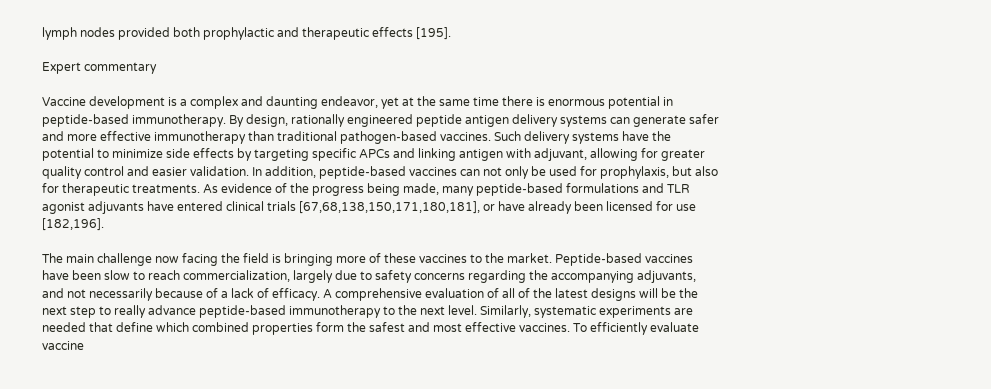lymph nodes provided both prophylactic and therapeutic effects [195].

Expert commentary

Vaccine development is a complex and daunting endeavor, yet at the same time there is enormous potential in peptide-based immunotherapy. By design, rationally engineered peptide antigen delivery systems can generate safer and more effective immunotherapy than traditional pathogen-based vaccines. Such delivery systems have the potential to minimize side effects by targeting specific APCs and linking antigen with adjuvant, allowing for greater quality control and easier validation. In addition, peptide-based vaccines can not only be used for prophylaxis, but also for therapeutic treatments. As evidence of the progress being made, many peptide-based formulations and TLR agonist adjuvants have entered clinical trials [67,68,138,150,171,180,181], or have already been licensed for use [182,196].

The main challenge now facing the field is bringing more of these vaccines to the market. Peptide-based vaccines have been slow to reach commercialization, largely due to safety concerns regarding the accompanying adjuvants, and not necessarily because of a lack of efficacy. A comprehensive evaluation of all of the latest designs will be the next step to really advance peptide-based immunotherapy to the next level. Similarly, systematic experiments are needed that define which combined properties form the safest and most effective vaccines. To efficiently evaluate vaccine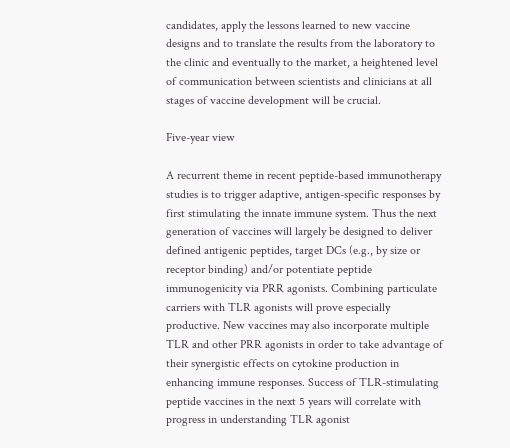candidates, apply the lessons learned to new vaccine designs and to translate the results from the laboratory to the clinic and eventually to the market, a heightened level of communication between scientists and clinicians at all stages of vaccine development will be crucial.

Five-year view

A recurrent theme in recent peptide-based immunotherapy studies is to trigger adaptive, antigen-specific responses by first stimulating the innate immune system. Thus the next generation of vaccines will largely be designed to deliver defined antigenic peptides, target DCs (e.g., by size or receptor binding) and/or potentiate peptide immunogenicity via PRR agonists. Combining particulate carriers with TLR agonists will prove especially productive. New vaccines may also incorporate multiple TLR and other PRR agonists in order to take advantage of their synergistic effects on cytokine production in enhancing immune responses. Success of TLR-stimulating peptide vaccines in the next 5 years will correlate with progress in understanding TLR agonist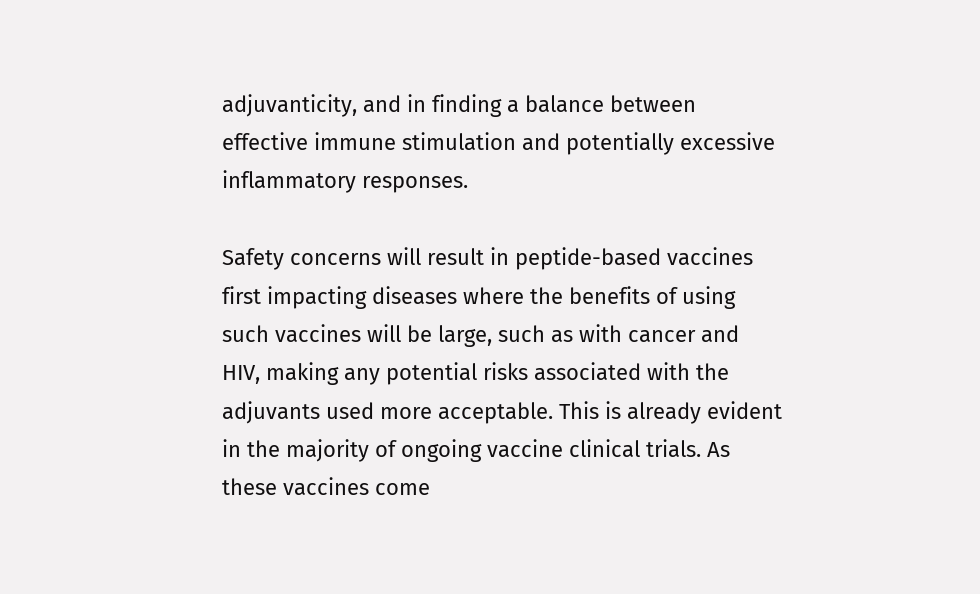adjuvanticity, and in finding a balance between effective immune stimulation and potentially excessive inflammatory responses.

Safety concerns will result in peptide-based vaccines first impacting diseases where the benefits of using such vaccines will be large, such as with cancer and HIV, making any potential risks associated with the adjuvants used more acceptable. This is already evident in the majority of ongoing vaccine clinical trials. As these vaccines come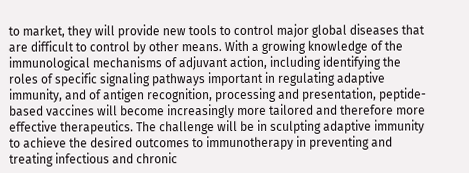to market, they will provide new tools to control major global diseases that are difficult to control by other means. With a growing knowledge of the immunological mechanisms of adjuvant action, including identifying the roles of specific signaling pathways important in regulating adaptive immunity, and of antigen recognition, processing and presentation, peptide-based vaccines will become increasingly more tailored and therefore more effective therapeutics. The challenge will be in sculpting adaptive immunity to achieve the desired outcomes to immunotherapy in preventing and treating infectious and chronic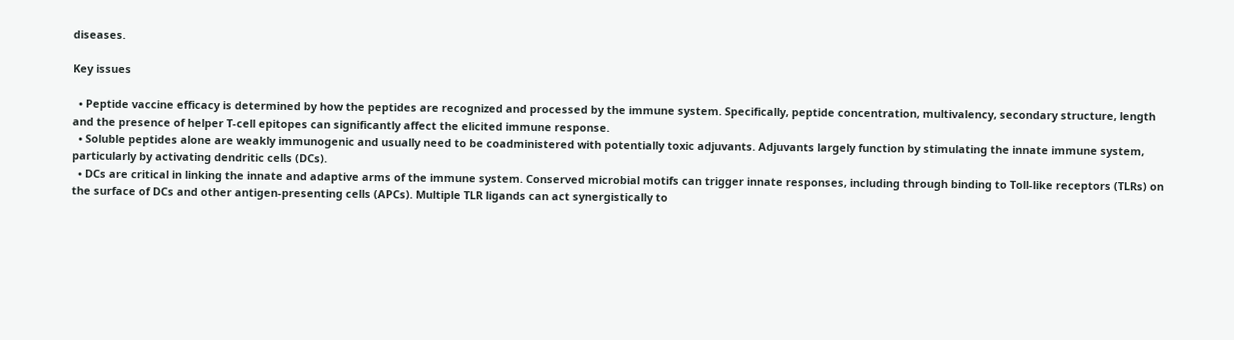diseases.

Key issues

  • Peptide vaccine efficacy is determined by how the peptides are recognized and processed by the immune system. Specifically, peptide concentration, multivalency, secondary structure, length and the presence of helper T-cell epitopes can significantly affect the elicited immune response.
  • Soluble peptides alone are weakly immunogenic and usually need to be coadministered with potentially toxic adjuvants. Adjuvants largely function by stimulating the innate immune system, particularly by activating dendritic cells (DCs).
  • DCs are critical in linking the innate and adaptive arms of the immune system. Conserved microbial motifs can trigger innate responses, including through binding to Toll-like receptors (TLRs) on the surface of DCs and other antigen-presenting cells (APCs). Multiple TLR ligands can act synergistically to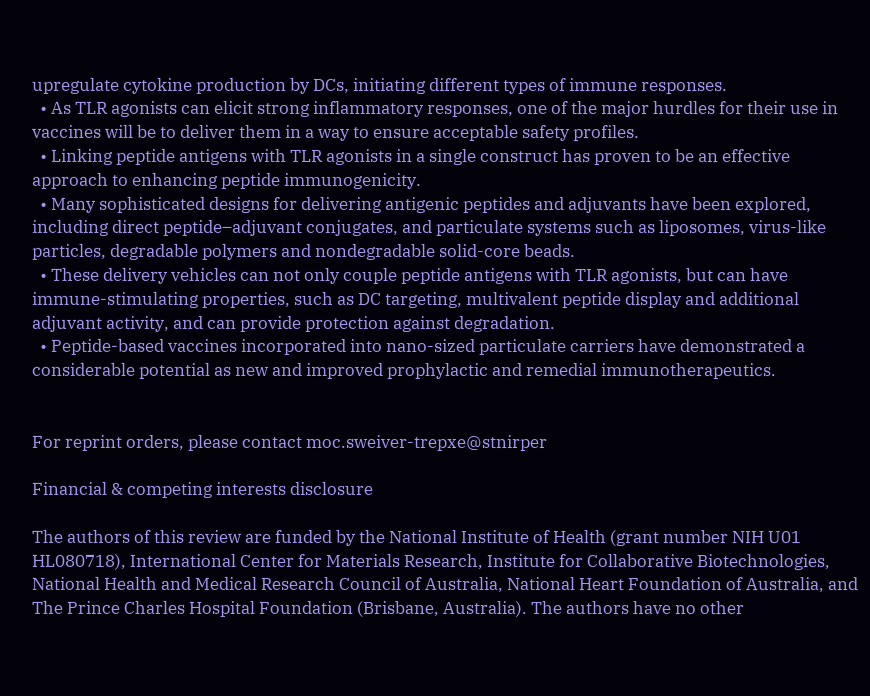upregulate cytokine production by DCs, initiating different types of immune responses.
  • As TLR agonists can elicit strong inflammatory responses, one of the major hurdles for their use in vaccines will be to deliver them in a way to ensure acceptable safety profiles.
  • Linking peptide antigens with TLR agonists in a single construct has proven to be an effective approach to enhancing peptide immunogenicity.
  • Many sophisticated designs for delivering antigenic peptides and adjuvants have been explored, including direct peptide–adjuvant conjugates, and particulate systems such as liposomes, virus-like particles, degradable polymers and nondegradable solid-core beads.
  • These delivery vehicles can not only couple peptide antigens with TLR agonists, but can have immune-stimulating properties, such as DC targeting, multivalent peptide display and additional adjuvant activity, and can provide protection against degradation.
  • Peptide-based vaccines incorporated into nano-sized particulate carriers have demonstrated a considerable potential as new and improved prophylactic and remedial immunotherapeutics.


For reprint orders, please contact moc.sweiver-trepxe@stnirper

Financial & competing interests disclosure

The authors of this review are funded by the National Institute of Health (grant number NIH U01 HL080718), International Center for Materials Research, Institute for Collaborative Biotechnologies, National Health and Medical Research Council of Australia, National Heart Foundation of Australia, and The Prince Charles Hospital Foundation (Brisbane, Australia). The authors have no other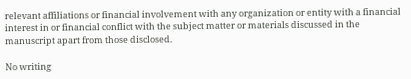relevant affiliations or financial involvement with any organization or entity with a financial interest in or financial conflict with the subject matter or materials discussed in the manuscript apart from those disclosed.

No writing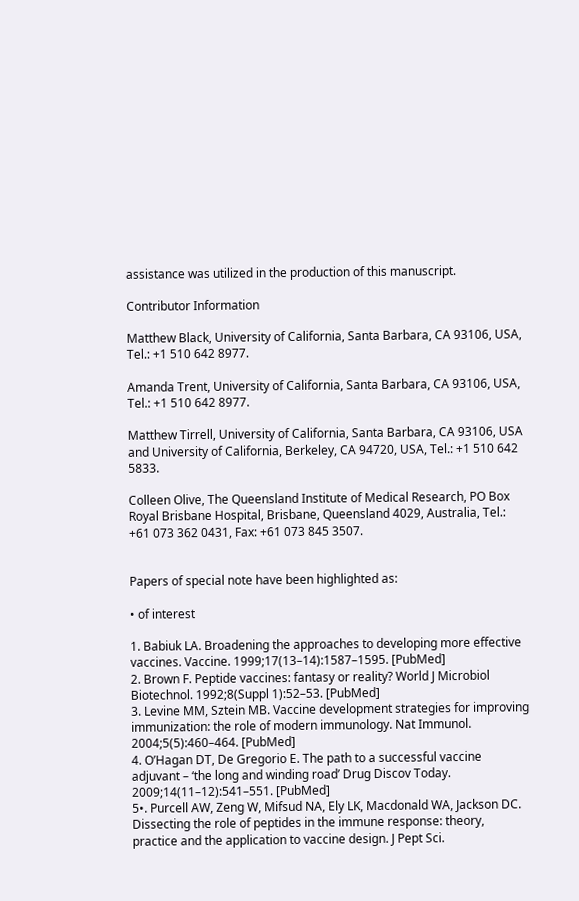assistance was utilized in the production of this manuscript.

Contributor Information

Matthew Black, University of California, Santa Barbara, CA 93106, USA, Tel.: +1 510 642 8977.

Amanda Trent, University of California, Santa Barbara, CA 93106, USA, Tel.: +1 510 642 8977.

Matthew Tirrell, University of California, Santa Barbara, CA 93106, USA and University of California, Berkeley, CA 94720, USA, Tel.: +1 510 642 5833.

Colleen Olive, The Queensland Institute of Medical Research, PO Box Royal Brisbane Hospital, Brisbane, Queensland 4029, Australia, Tel.: +61 073 362 0431, Fax: +61 073 845 3507.


Papers of special note have been highlighted as:

• of interest

1. Babiuk LA. Broadening the approaches to developing more effective vaccines. Vaccine. 1999;17(13–14):1587–1595. [PubMed]
2. Brown F. Peptide vaccines: fantasy or reality? World J Microbiol Biotechnol. 1992;8(Suppl 1):52–53. [PubMed]
3. Levine MM, Sztein MB. Vaccine development strategies for improving immunization: the role of modern immunology. Nat Immunol. 2004;5(5):460–464. [PubMed]
4. O’Hagan DT, De Gregorio E. The path to a successful vaccine adjuvant – ‘the long and winding road’ Drug Discov Today. 2009;14(11–12):541–551. [PubMed]
5•. Purcell AW, Zeng W, Mifsud NA, Ely LK, Macdonald WA, Jackson DC. Dissecting the role of peptides in the immune response: theory, practice and the application to vaccine design. J Pept Sci.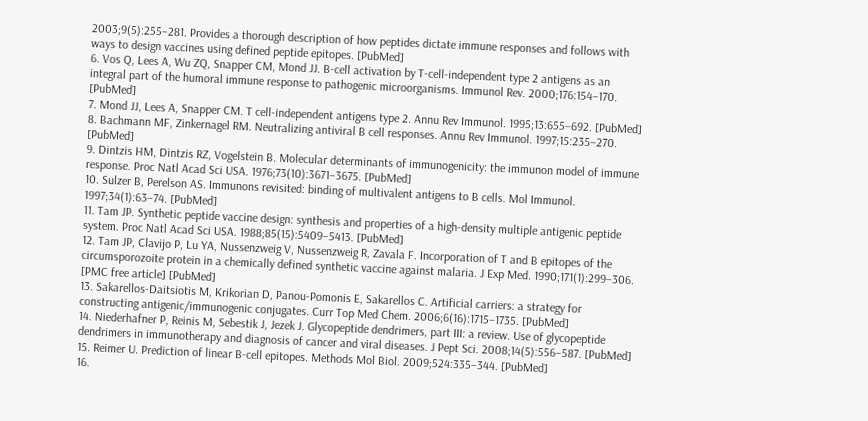2003;9(5):255–281. Provides a thorough description of how peptides dictate immune responses and follows with ways to design vaccines using defined peptide epitopes. [PubMed]
6. Vos Q, Lees A, Wu ZQ, Snapper CM, Mond JJ. B-cell activation by T-cell-independent type 2 antigens as an integral part of the humoral immune response to pathogenic microorganisms. Immunol Rev. 2000;176:154–170. [PubMed]
7. Mond JJ, Lees A, Snapper CM. T cell-independent antigens type 2. Annu Rev Immunol. 1995;13:655–692. [PubMed]
8. Bachmann MF, Zinkernagel RM. Neutralizing antiviral B cell responses. Annu Rev Immunol. 1997;15:235–270. [PubMed]
9. Dintzis HM, Dintzis RZ, Vogelstein B. Molecular determinants of immunogenicity: the immunon model of immune response. Proc Natl Acad Sci USA. 1976;73(10):3671–3675. [PubMed]
10. Sulzer B, Perelson AS. Immunons revisited: binding of multivalent antigens to B cells. Mol Immunol. 1997;34(1):63–74. [PubMed]
11. Tam JP. Synthetic peptide vaccine design: synthesis and properties of a high-density multiple antigenic peptide system. Proc Natl Acad Sci USA. 1988;85(15):5409–5413. [PubMed]
12. Tam JP, Clavijo P, Lu YA, Nussenzweig V, Nussenzweig R, Zavala F. Incorporation of T and B epitopes of the circumsporozoite protein in a chemically defined synthetic vaccine against malaria. J Exp Med. 1990;171(1):299–306. [PMC free article] [PubMed]
13. Sakarellos-Daitsiotis M, Krikorian D, Panou-Pomonis E, Sakarellos C. Artificial carriers: a strategy for constructing antigenic/immunogenic conjugates. Curr Top Med Chem. 2006;6(16):1715–1735. [PubMed]
14. Niederhafner P, Reinis M, Sebestik J, Jezek J. Glycopeptide dendrimers, part III: a review. Use of glycopeptide dendrimers in immunotherapy and diagnosis of cancer and viral diseases. J Pept Sci. 2008;14(5):556–587. [PubMed]
15. Reimer U. Prediction of linear B-cell epitopes. Methods Mol Biol. 2009;524:335–344. [PubMed]
16.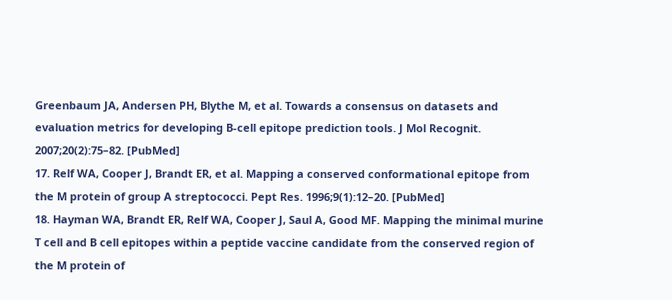Greenbaum JA, Andersen PH, Blythe M, et al. Towards a consensus on datasets and evaluation metrics for developing B-cell epitope prediction tools. J Mol Recognit. 2007;20(2):75–82. [PubMed]
17. Relf WA, Cooper J, Brandt ER, et al. Mapping a conserved conformational epitope from the M protein of group A streptococci. Pept Res. 1996;9(1):12–20. [PubMed]
18. Hayman WA, Brandt ER, Relf WA, Cooper J, Saul A, Good MF. Mapping the minimal murine T cell and B cell epitopes within a peptide vaccine candidate from the conserved region of the M protein of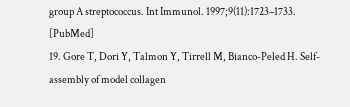group A streptococcus. Int Immunol. 1997;9(11):1723–1733. [PubMed]
19. Gore T, Dori Y, Talmon Y, Tirrell M, Bianco-Peled H. Self-assembly of model collagen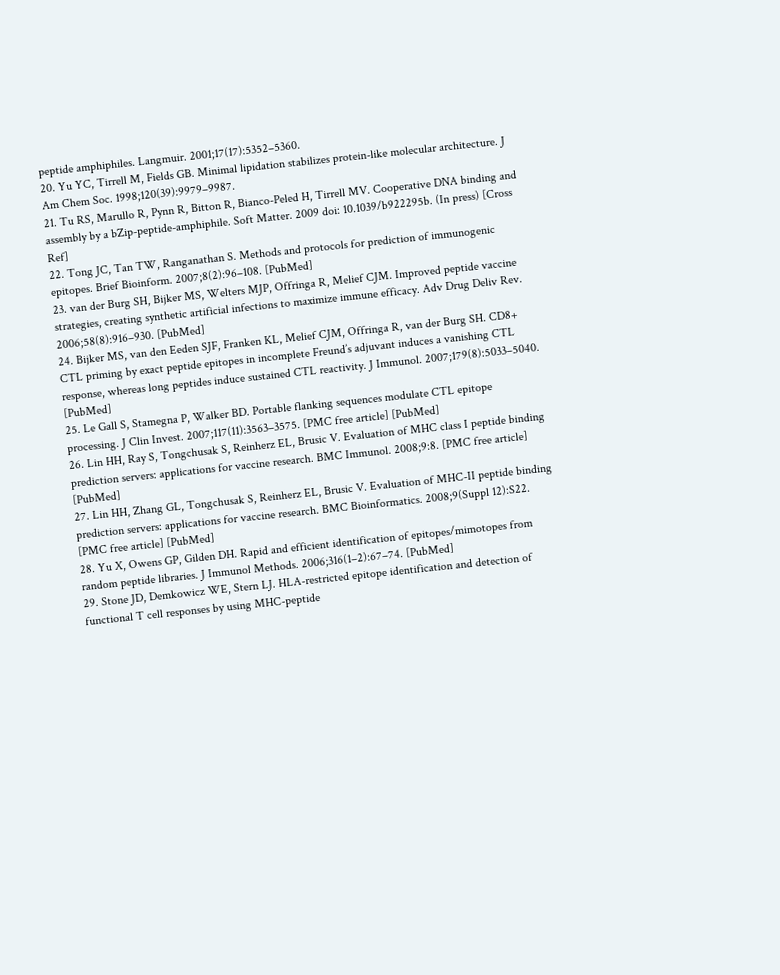peptide amphiphiles. Langmuir. 2001;17(17):5352–5360.
20. Yu YC, Tirrell M, Fields GB. Minimal lipidation stabilizes protein-like molecular architecture. J Am Chem Soc. 1998;120(39):9979–9987.
21. Tu RS, Marullo R, Pynn R, Bitton R, Bianco-Peled H, Tirrell MV. Cooperative DNA binding and assembly by a bZip-peptide-amphiphile. Soft Matter. 2009 doi: 10.1039/b922295b. (In press) [Cross Ref]
22. Tong JC, Tan TW, Ranganathan S. Methods and protocols for prediction of immunogenic epitopes. Brief Bioinform. 2007;8(2):96–108. [PubMed]
23. van der Burg SH, Bijker MS, Welters MJP, Offringa R, Melief CJM. Improved peptide vaccine strategies, creating synthetic artificial infections to maximize immune efficacy. Adv Drug Deliv Rev. 2006;58(8):916–930. [PubMed]
24. Bijker MS, van den Eeden SJF, Franken KL, Melief CJM, Offringa R, van der Burg SH. CD8+ CTL priming by exact peptide epitopes in incomplete Freund’s adjuvant induces a vanishing CTL response, whereas long peptides induce sustained CTL reactivity. J Immunol. 2007;179(8):5033–5040. [PubMed]
25. Le Gall S, Stamegna P, Walker BD. Portable flanking sequences modulate CTL epitope processing. J Clin Invest. 2007;117(11):3563–3575. [PMC free article] [PubMed]
26. Lin HH, Ray S, Tongchusak S, Reinherz EL, Brusic V. Evaluation of MHC class I peptide binding prediction servers: applications for vaccine research. BMC Immunol. 2008;9:8. [PMC free article] [PubMed]
27. Lin HH, Zhang GL, Tongchusak S, Reinherz EL, Brusic V. Evaluation of MHC-II peptide binding prediction servers: applications for vaccine research. BMC Bioinformatics. 2008;9(Suppl 12):S22. [PMC free article] [PubMed]
28. Yu X, Owens GP, Gilden DH. Rapid and efficient identification of epitopes/mimotopes from random peptide libraries. J Immunol Methods. 2006;316(1–2):67–74. [PubMed]
29. Stone JD, Demkowicz WE, Stern LJ. HLA-restricted epitope identification and detection of functional T cell responses by using MHC-peptide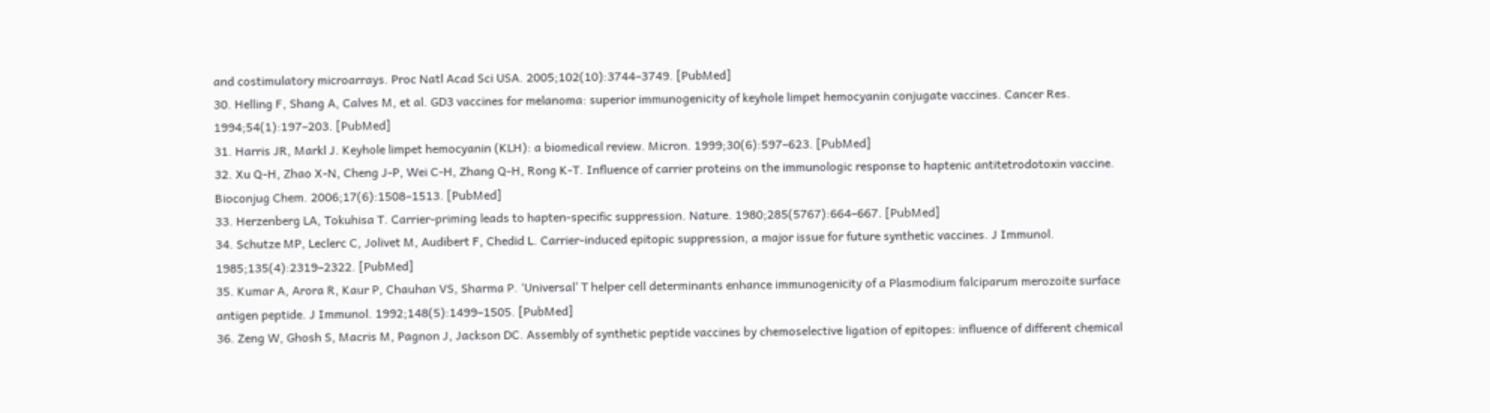and costimulatory microarrays. Proc Natl Acad Sci USA. 2005;102(10):3744–3749. [PubMed]
30. Helling F, Shang A, Calves M, et al. GD3 vaccines for melanoma: superior immunogenicity of keyhole limpet hemocyanin conjugate vaccines. Cancer Res. 1994;54(1):197–203. [PubMed]
31. Harris JR, Markl J. Keyhole limpet hemocyanin (KLH): a biomedical review. Micron. 1999;30(6):597–623. [PubMed]
32. Xu Q-H, Zhao X-N, Cheng J-P, Wei C-H, Zhang Q-H, Rong K-T. Influence of carrier proteins on the immunologic response to haptenic antitetrodotoxin vaccine. Bioconjug Chem. 2006;17(6):1508–1513. [PubMed]
33. Herzenberg LA, Tokuhisa T. Carrier-priming leads to hapten-specific suppression. Nature. 1980;285(5767):664–667. [PubMed]
34. Schutze MP, Leclerc C, Jolivet M, Audibert F, Chedid L. Carrier-induced epitopic suppression, a major issue for future synthetic vaccines. J Immunol. 1985;135(4):2319–2322. [PubMed]
35. Kumar A, Arora R, Kaur P, Chauhan VS, Sharma P. ‘Universal’ T helper cell determinants enhance immunogenicity of a Plasmodium falciparum merozoite surface antigen peptide. J Immunol. 1992;148(5):1499–1505. [PubMed]
36. Zeng W, Ghosh S, Macris M, Pagnon J, Jackson DC. Assembly of synthetic peptide vaccines by chemoselective ligation of epitopes: influence of different chemical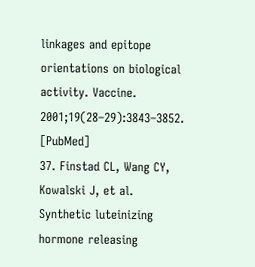linkages and epitope orientations on biological activity. Vaccine. 2001;19(28–29):3843–3852. [PubMed]
37. Finstad CL, Wang CY, Kowalski J, et al. Synthetic luteinizing hormone releasing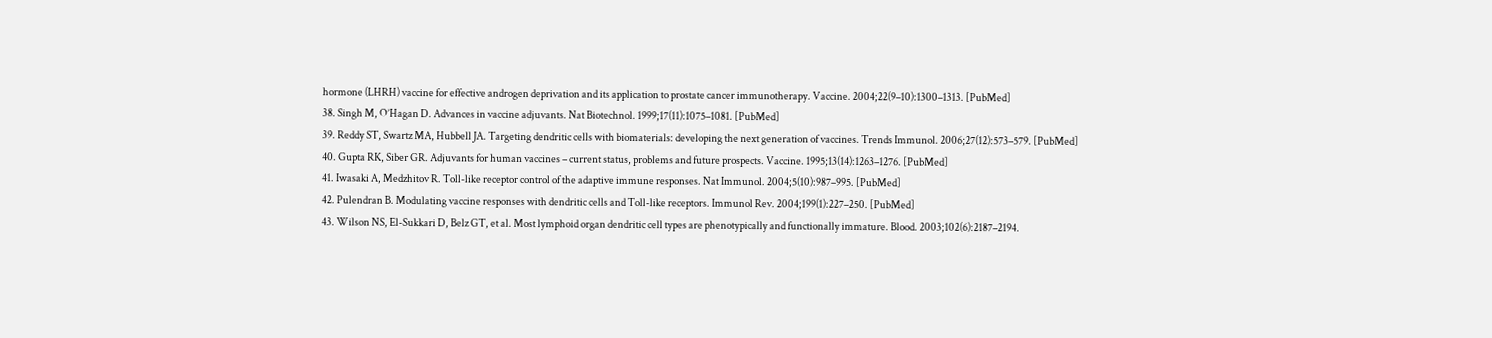hormone (LHRH) vaccine for effective androgen deprivation and its application to prostate cancer immunotherapy. Vaccine. 2004;22(9–10):1300–1313. [PubMed]
38. Singh M, O’Hagan D. Advances in vaccine adjuvants. Nat Biotechnol. 1999;17(11):1075–1081. [PubMed]
39. Reddy ST, Swartz MA, Hubbell JA. Targeting dendritic cells with biomaterials: developing the next generation of vaccines. Trends Immunol. 2006;27(12):573–579. [PubMed]
40. Gupta RK, Siber GR. Adjuvants for human vaccines – current status, problems and future prospects. Vaccine. 1995;13(14):1263–1276. [PubMed]
41. Iwasaki A, Medzhitov R. Toll-like receptor control of the adaptive immune responses. Nat Immunol. 2004;5(10):987–995. [PubMed]
42. Pulendran B. Modulating vaccine responses with dendritic cells and Toll-like receptors. Immunol Rev. 2004;199(1):227–250. [PubMed]
43. Wilson NS, El-Sukkari D, Belz GT, et al. Most lymphoid organ dendritic cell types are phenotypically and functionally immature. Blood. 2003;102(6):2187–2194.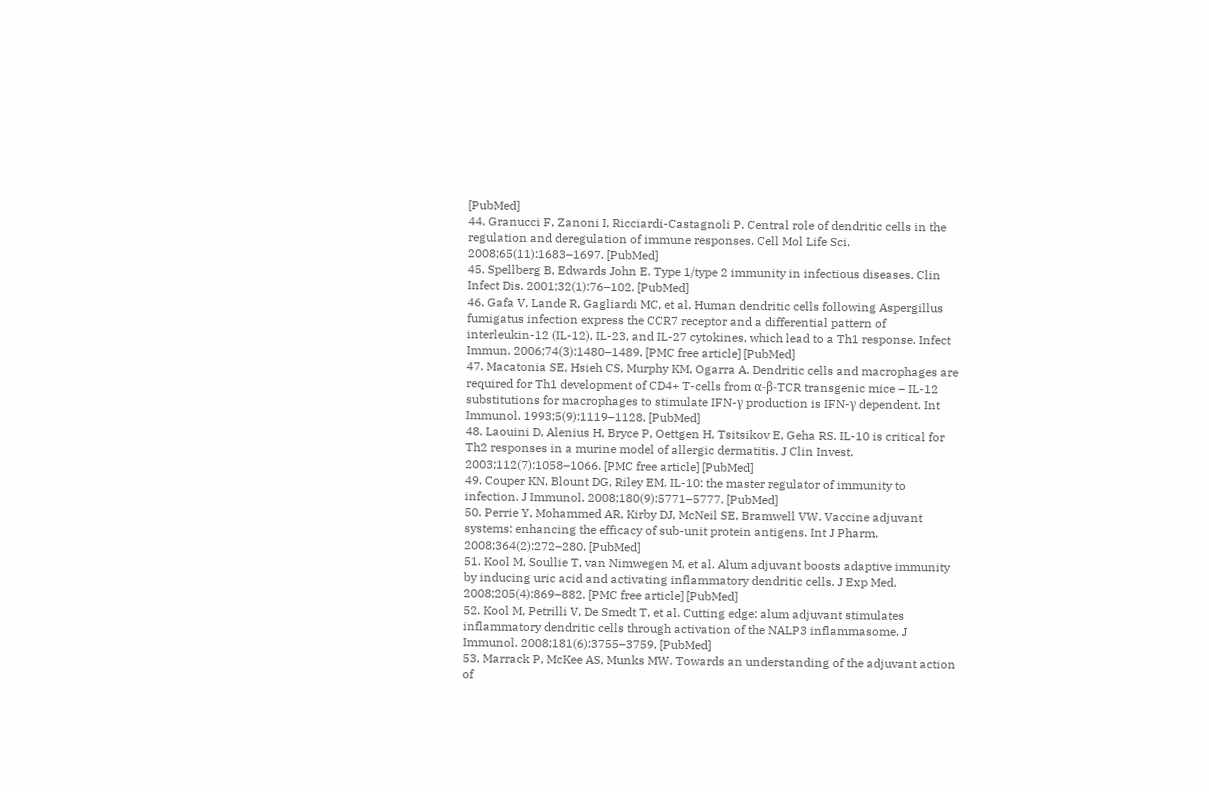[PubMed]
44. Granucci F, Zanoni I, Ricciardi-Castagnoli P. Central role of dendritic cells in the regulation and deregulation of immune responses. Cell Mol Life Sci. 2008;65(11):1683–1697. [PubMed]
45. Spellberg B, Edwards John E. Type 1/type 2 immunity in infectious diseases. Clin Infect Dis. 2001;32(1):76–102. [PubMed]
46. Gafa V, Lande R, Gagliardi MC, et al. Human dendritic cells following Aspergillus fumigatus infection express the CCR7 receptor and a differential pattern of interleukin-12 (IL-12), IL-23, and IL-27 cytokines, which lead to a Th1 response. Infect Immun. 2006;74(3):1480–1489. [PMC free article] [PubMed]
47. Macatonia SE, Hsieh CS, Murphy KM, Ogarra A. Dendritic cells and macrophages are required for Th1 development of CD4+ T-cells from α-β-TCR transgenic mice – IL-12 substitutions for macrophages to stimulate IFN-γ production is IFN-γ dependent. Int Immunol. 1993;5(9):1119–1128. [PubMed]
48. Laouini D, Alenius H, Bryce P, Oettgen H, Tsitsikov E, Geha RS. IL-10 is critical for Th2 responses in a murine model of allergic dermatitis. J Clin Invest. 2003;112(7):1058–1066. [PMC free article] [PubMed]
49. Couper KN, Blount DG, Riley EM. IL-10: the master regulator of immunity to infection. J Immunol. 2008;180(9):5771–5777. [PubMed]
50. Perrie Y, Mohammed AR, Kirby DJ, McNeil SE, Bramwell VW. Vaccine adjuvant systems: enhancing the efficacy of sub-unit protein antigens. Int J Pharm. 2008;364(2):272–280. [PubMed]
51. Kool M, Soullie T, van Nimwegen M, et al. Alum adjuvant boosts adaptive immunity by inducing uric acid and activating inflammatory dendritic cells. J Exp Med. 2008;205(4):869–882. [PMC free article] [PubMed]
52. Kool M, Petrilli V, De Smedt T, et al. Cutting edge: alum adjuvant stimulates inflammatory dendritic cells through activation of the NALP3 inflammasome. J Immunol. 2008;181(6):3755–3759. [PubMed]
53. Marrack P, McKee AS, Munks MW. Towards an understanding of the adjuvant action of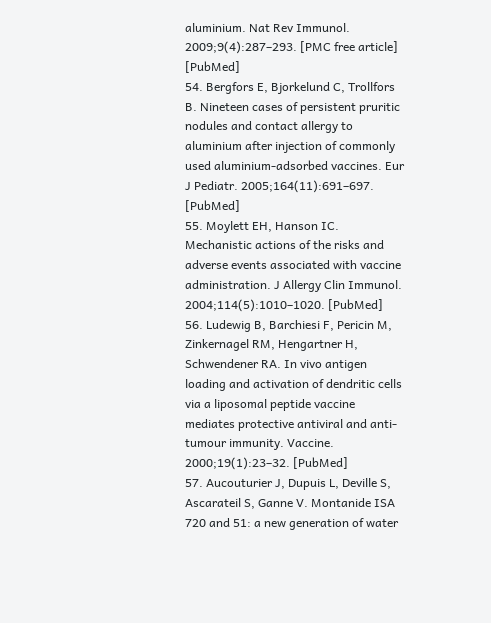aluminium. Nat Rev Immunol. 2009;9(4):287–293. [PMC free article] [PubMed]
54. Bergfors E, Bjorkelund C, Trollfors B. Nineteen cases of persistent pruritic nodules and contact allergy to aluminium after injection of commonly used aluminium-adsorbed vaccines. Eur J Pediatr. 2005;164(11):691–697. [PubMed]
55. Moylett EH, Hanson IC. Mechanistic actions of the risks and adverse events associated with vaccine administration. J Allergy Clin Immunol. 2004;114(5):1010–1020. [PubMed]
56. Ludewig B, Barchiesi F, Pericin M, Zinkernagel RM, Hengartner H, Schwendener RA. In vivo antigen loading and activation of dendritic cells via a liposomal peptide vaccine mediates protective antiviral and anti-tumour immunity. Vaccine. 2000;19(1):23–32. [PubMed]
57. Aucouturier J, Dupuis L, Deville S, Ascarateil S, Ganne V. Montanide ISA 720 and 51: a new generation of water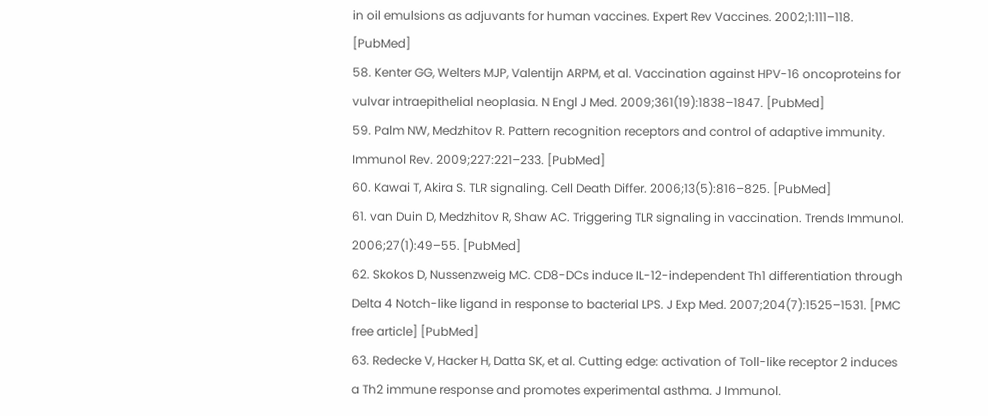in oil emulsions as adjuvants for human vaccines. Expert Rev Vaccines. 2002;1:111–118. [PubMed]
58. Kenter GG, Welters MJP, Valentijn ARPM, et al. Vaccination against HPV-16 oncoproteins for vulvar intraepithelial neoplasia. N Engl J Med. 2009;361(19):1838–1847. [PubMed]
59. Palm NW, Medzhitov R. Pattern recognition receptors and control of adaptive immunity. Immunol Rev. 2009;227:221–233. [PubMed]
60. Kawai T, Akira S. TLR signaling. Cell Death Differ. 2006;13(5):816–825. [PubMed]
61. van Duin D, Medzhitov R, Shaw AC. Triggering TLR signaling in vaccination. Trends Immunol. 2006;27(1):49–55. [PubMed]
62. Skokos D, Nussenzweig MC. CD8-DCs induce IL-12-independent Th1 differentiation through Delta 4 Notch-like ligand in response to bacterial LPS. J Exp Med. 2007;204(7):1525–1531. [PMC free article] [PubMed]
63. Redecke V, Hacker H, Datta SK, et al. Cutting edge: activation of Toll-like receptor 2 induces a Th2 immune response and promotes experimental asthma. J Immunol.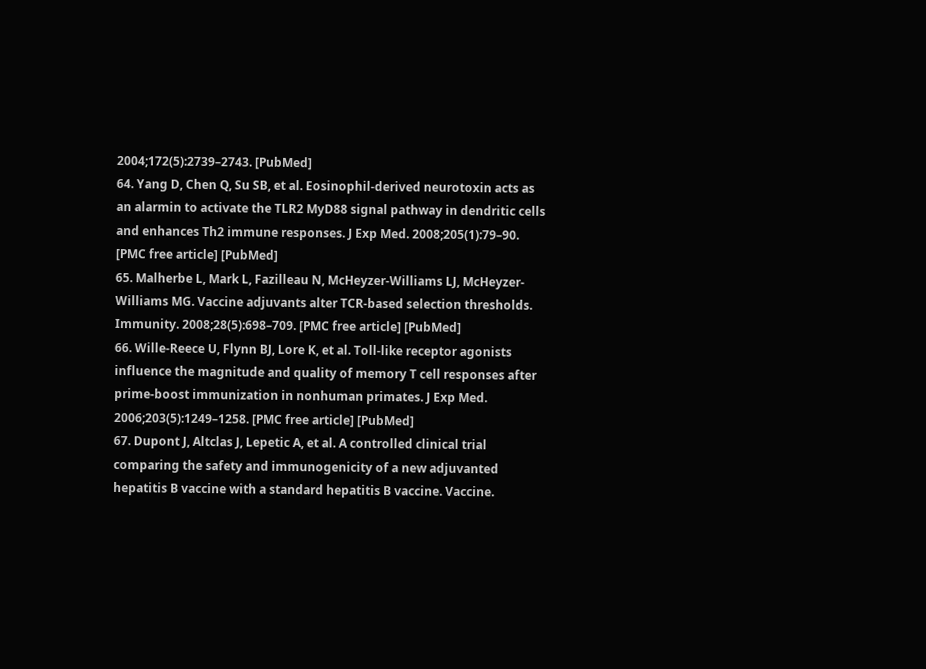2004;172(5):2739–2743. [PubMed]
64. Yang D, Chen Q, Su SB, et al. Eosinophil-derived neurotoxin acts as an alarmin to activate the TLR2 MyD88 signal pathway in dendritic cells and enhances Th2 immune responses. J Exp Med. 2008;205(1):79–90. [PMC free article] [PubMed]
65. Malherbe L, Mark L, Fazilleau N, McHeyzer-Williams LJ, McHeyzer-Williams MG. Vaccine adjuvants alter TCR-based selection thresholds. Immunity. 2008;28(5):698–709. [PMC free article] [PubMed]
66. Wille-Reece U, Flynn BJ, Lore K, et al. Toll-like receptor agonists influence the magnitude and quality of memory T cell responses after prime-boost immunization in nonhuman primates. J Exp Med. 2006;203(5):1249–1258. [PMC free article] [PubMed]
67. Dupont J, Altclas J, Lepetic A, et al. A controlled clinical trial comparing the safety and immunogenicity of a new adjuvanted hepatitis B vaccine with a standard hepatitis B vaccine. Vaccine.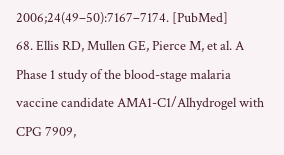2006;24(49–50):7167–7174. [PubMed]
68. Ellis RD, Mullen GE, Pierce M, et al. A Phase 1 study of the blood-stage malaria vaccine candidate AMA1-C1/Alhydrogel with CPG 7909,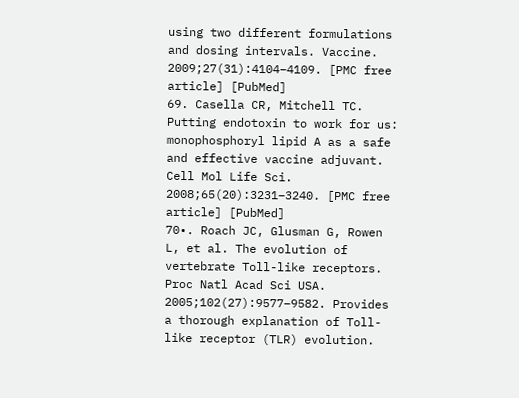using two different formulations and dosing intervals. Vaccine. 2009;27(31):4104–4109. [PMC free article] [PubMed]
69. Casella CR, Mitchell TC. Putting endotoxin to work for us: monophosphoryl lipid A as a safe and effective vaccine adjuvant. Cell Mol Life Sci. 2008;65(20):3231–3240. [PMC free article] [PubMed]
70•. Roach JC, Glusman G, Rowen L, et al. The evolution of vertebrate Toll-like receptors. Proc Natl Acad Sci USA. 2005;102(27):9577–9582. Provides a thorough explanation of Toll-like receptor (TLR) evolution.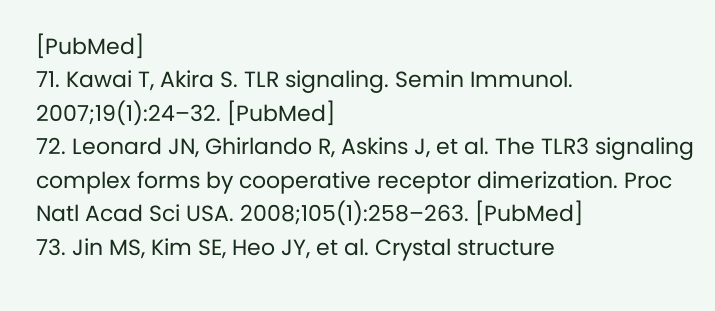[PubMed]
71. Kawai T, Akira S. TLR signaling. Semin Immunol. 2007;19(1):24–32. [PubMed]
72. Leonard JN, Ghirlando R, Askins J, et al. The TLR3 signaling complex forms by cooperative receptor dimerization. Proc Natl Acad Sci USA. 2008;105(1):258–263. [PubMed]
73. Jin MS, Kim SE, Heo JY, et al. Crystal structure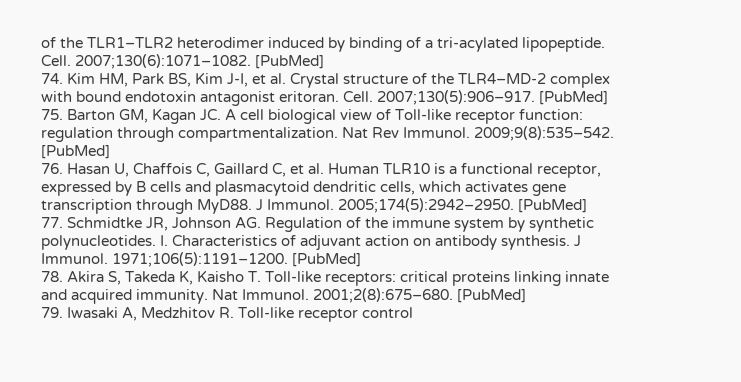of the TLR1–TLR2 heterodimer induced by binding of a tri-acylated lipopeptide. Cell. 2007;130(6):1071–1082. [PubMed]
74. Kim HM, Park BS, Kim J-I, et al. Crystal structure of the TLR4–MD-2 complex with bound endotoxin antagonist eritoran. Cell. 2007;130(5):906–917. [PubMed]
75. Barton GM, Kagan JC. A cell biological view of Toll-like receptor function: regulation through compartmentalization. Nat Rev Immunol. 2009;9(8):535–542. [PubMed]
76. Hasan U, Chaffois C, Gaillard C, et al. Human TLR10 is a functional receptor, expressed by B cells and plasmacytoid dendritic cells, which activates gene transcription through MyD88. J Immunol. 2005;174(5):2942–2950. [PubMed]
77. Schmidtke JR, Johnson AG. Regulation of the immune system by synthetic polynucleotides. I. Characteristics of adjuvant action on antibody synthesis. J Immunol. 1971;106(5):1191–1200. [PubMed]
78. Akira S, Takeda K, Kaisho T. Toll-like receptors: critical proteins linking innate and acquired immunity. Nat Immunol. 2001;2(8):675–680. [PubMed]
79. Iwasaki A, Medzhitov R. Toll-like receptor control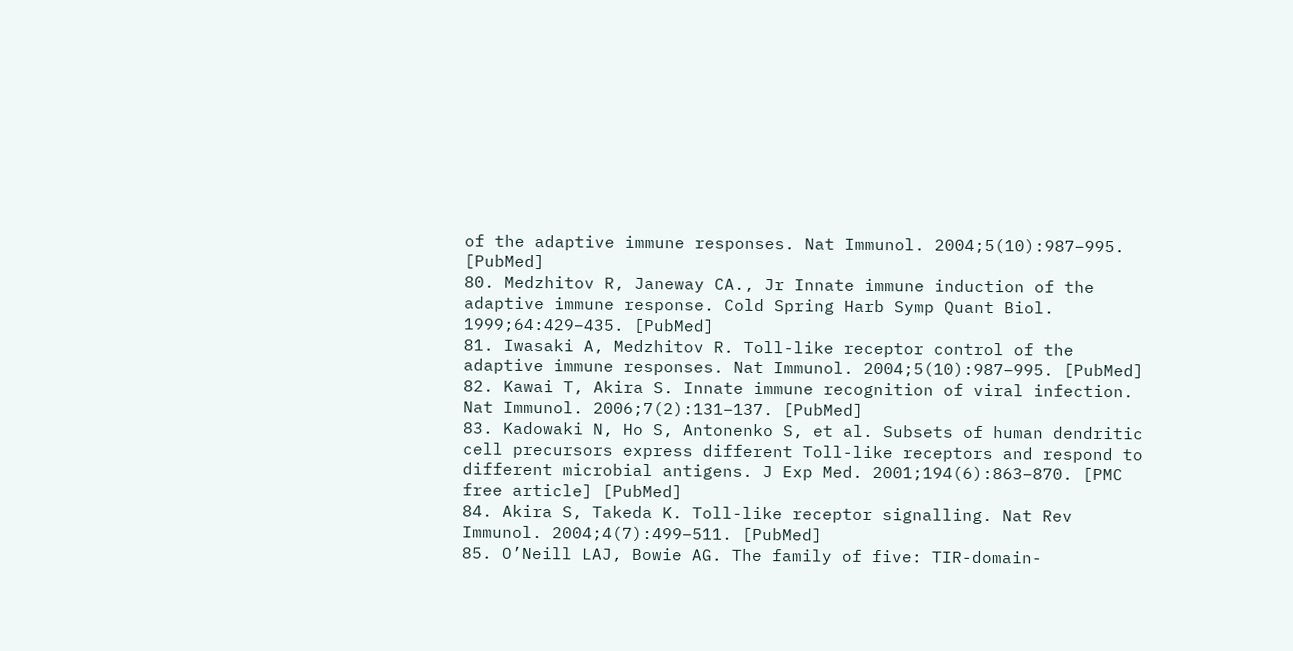of the adaptive immune responses. Nat Immunol. 2004;5(10):987–995. [PubMed]
80. Medzhitov R, Janeway CA., Jr Innate immune induction of the adaptive immune response. Cold Spring Harb Symp Quant Biol. 1999;64:429–435. [PubMed]
81. Iwasaki A, Medzhitov R. Toll-like receptor control of the adaptive immune responses. Nat Immunol. 2004;5(10):987–995. [PubMed]
82. Kawai T, Akira S. Innate immune recognition of viral infection. Nat Immunol. 2006;7(2):131–137. [PubMed]
83. Kadowaki N, Ho S, Antonenko S, et al. Subsets of human dendritic cell precursors express different Toll-like receptors and respond to different microbial antigens. J Exp Med. 2001;194(6):863–870. [PMC free article] [PubMed]
84. Akira S, Takeda K. Toll-like receptor signalling. Nat Rev Immunol. 2004;4(7):499–511. [PubMed]
85. O’Neill LAJ, Bowie AG. The family of five: TIR-domain-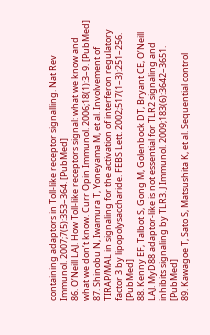containing adaptors in Toll-like receptor signalling. Nat Rev Immunol. 2007;7(5):353–364. [PubMed]
86. O’Neill LAJ. How Toll-like receptors signal: what we know and what we don’t know. Curr Opin Immunol. 2006;18(1):3–9. [PubMed]
87. Shinobu N, Iwamura T, Yoneyama M, et al. Involvement of TIRAP/MAL in signaling for the activation of interferon regulatory factor 3 by lipopolysaccharide. FEBS Lett. 2002;517(1–3):251–256. [PubMed]
88. Kenny EF, Talbot S, Gong M, Golenbock DT, Bryant CE, O’Neill LAJ. MyD88 adaptor-like is not essential for TLR2 signaling and inhibits signaling by TLR3. J Immunol. 2009;183(6):3642–3651. [PubMed]
89. Kawagoe T, Sato S, Matsushita K, et al. Sequential control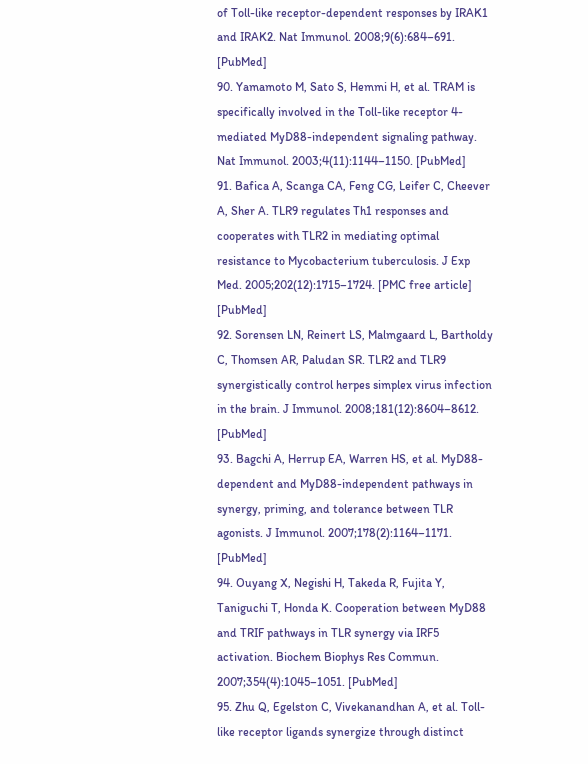of Toll-like receptor-dependent responses by IRAK1 and IRAK2. Nat Immunol. 2008;9(6):684–691. [PubMed]
90. Yamamoto M, Sato S, Hemmi H, et al. TRAM is specifically involved in the Toll-like receptor 4-mediated MyD88-independent signaling pathway. Nat Immunol. 2003;4(11):1144–1150. [PubMed]
91. Bafica A, Scanga CA, Feng CG, Leifer C, Cheever A, Sher A. TLR9 regulates Th1 responses and cooperates with TLR2 in mediating optimal resistance to Mycobacterium tuberculosis. J Exp Med. 2005;202(12):1715–1724. [PMC free article] [PubMed]
92. Sorensen LN, Reinert LS, Malmgaard L, Bartholdy C, Thomsen AR, Paludan SR. TLR2 and TLR9 synergistically control herpes simplex virus infection in the brain. J Immunol. 2008;181(12):8604–8612. [PubMed]
93. Bagchi A, Herrup EA, Warren HS, et al. MyD88-dependent and MyD88-independent pathways in synergy, priming, and tolerance between TLR agonists. J Immunol. 2007;178(2):1164–1171. [PubMed]
94. Ouyang X, Negishi H, Takeda R, Fujita Y, Taniguchi T, Honda K. Cooperation between MyD88 and TRIF pathways in TLR synergy via IRF5 activation. Biochem Biophys Res Commun. 2007;354(4):1045–1051. [PubMed]
95. Zhu Q, Egelston C, Vivekanandhan A, et al. Toll-like receptor ligands synergize through distinct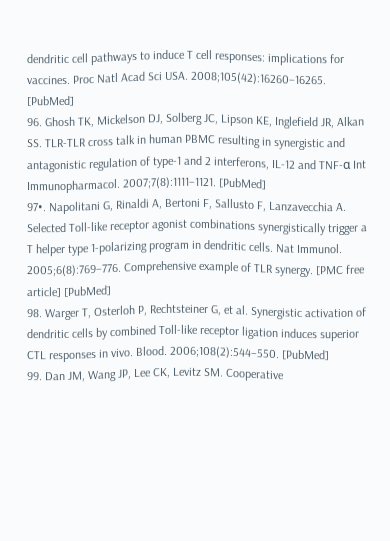dendritic cell pathways to induce T cell responses: implications for vaccines. Proc Natl Acad Sci USA. 2008;105(42):16260–16265. [PubMed]
96. Ghosh TK, Mickelson DJ, Solberg JC, Lipson KE, Inglefield JR, Alkan SS. TLR-TLR cross talk in human PBMC resulting in synergistic and antagonistic regulation of type-1 and 2 interferons, IL-12 and TNF-α Int Immunopharmacol. 2007;7(8):1111–1121. [PubMed]
97•. Napolitani G, Rinaldi A, Bertoni F, Sallusto F, Lanzavecchia A. Selected Toll-like receptor agonist combinations synergistically trigger a T helper type 1-polarizing program in dendritic cells. Nat Immunol. 2005;6(8):769–776. Comprehensive example of TLR synergy. [PMC free article] [PubMed]
98. Warger T, Osterloh P, Rechtsteiner G, et al. Synergistic activation of dendritic cells by combined Toll-like receptor ligation induces superior CTL responses in vivo. Blood. 2006;108(2):544–550. [PubMed]
99. Dan JM, Wang JP, Lee CK, Levitz SM. Cooperative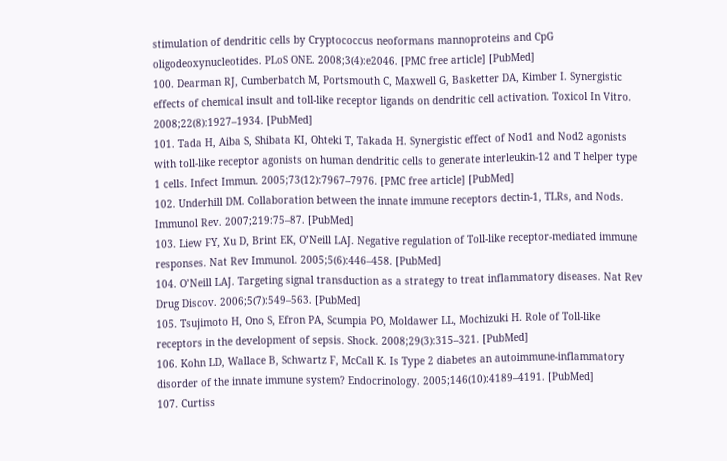stimulation of dendritic cells by Cryptococcus neoformans mannoproteins and CpG oligodeoxynucleotides. PLoS ONE. 2008;3(4):e2046. [PMC free article] [PubMed]
100. Dearman RJ, Cumberbatch M, Portsmouth C, Maxwell G, Basketter DA, Kimber I. Synergistic effects of chemical insult and toll-like receptor ligands on dendritic cell activation. Toxicol In Vitro. 2008;22(8):1927–1934. [PubMed]
101. Tada H, Aiba S, Shibata KI, Ohteki T, Takada H. Synergistic effect of Nod1 and Nod2 agonists with toll-like receptor agonists on human dendritic cells to generate interleukin-12 and T helper type 1 cells. Infect Immun. 2005;73(12):7967–7976. [PMC free article] [PubMed]
102. Underhill DM. Collaboration between the innate immune receptors dectin-1, TLRs, and Nods. Immunol Rev. 2007;219:75–87. [PubMed]
103. Liew FY, Xu D, Brint EK, O’Neill LAJ. Negative regulation of Toll-like receptor-mediated immune responses. Nat Rev Immunol. 2005;5(6):446–458. [PubMed]
104. O’Neill LAJ. Targeting signal transduction as a strategy to treat inflammatory diseases. Nat Rev Drug Discov. 2006;5(7):549–563. [PubMed]
105. Tsujimoto H, Ono S, Efron PA, Scumpia PO, Moldawer LL, Mochizuki H. Role of Toll-like receptors in the development of sepsis. Shock. 2008;29(3):315–321. [PubMed]
106. Kohn LD, Wallace B, Schwartz F, McCall K. Is Type 2 diabetes an autoimmune-inflammatory disorder of the innate immune system? Endocrinology. 2005;146(10):4189–4191. [PubMed]
107. Curtiss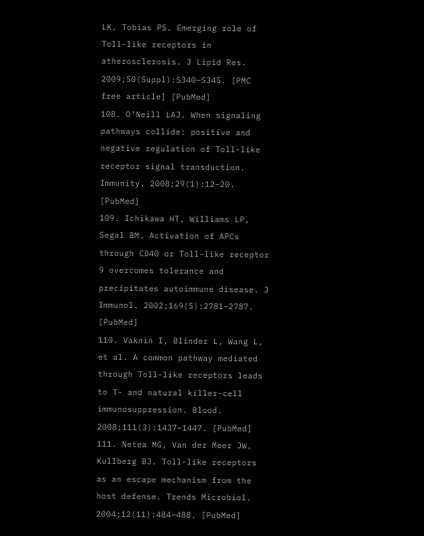LK, Tobias PS. Emerging role of Toll-like receptors in atherosclerosis. J Lipid Res. 2009;50(Suppl):S340–S345. [PMC free article] [PubMed]
108. O’Neill LAJ. When signaling pathways collide: positive and negative regulation of Toll-like receptor signal transduction. Immunity. 2008;29(1):12–20. [PubMed]
109. Ichikawa HT, Williams LP, Segal BM. Activation of APCs through CD40 or Toll-like receptor 9 overcomes tolerance and precipitates autoimmune disease. J Immunol. 2002;169(5):2781–2787. [PubMed]
110. Vaknin I, Blinder L, Wang L, et al. A common pathway mediated through Toll-like receptors leads to T- and natural killer-cell immunosuppression. Blood. 2008;111(3):1437–1447. [PubMed]
111. Netea MG, Van der Meer JW, Kullberg BJ. Toll-like receptors as an escape mechanism from the host defense. Trends Microbiol. 2004;12(11):484–488. [PubMed]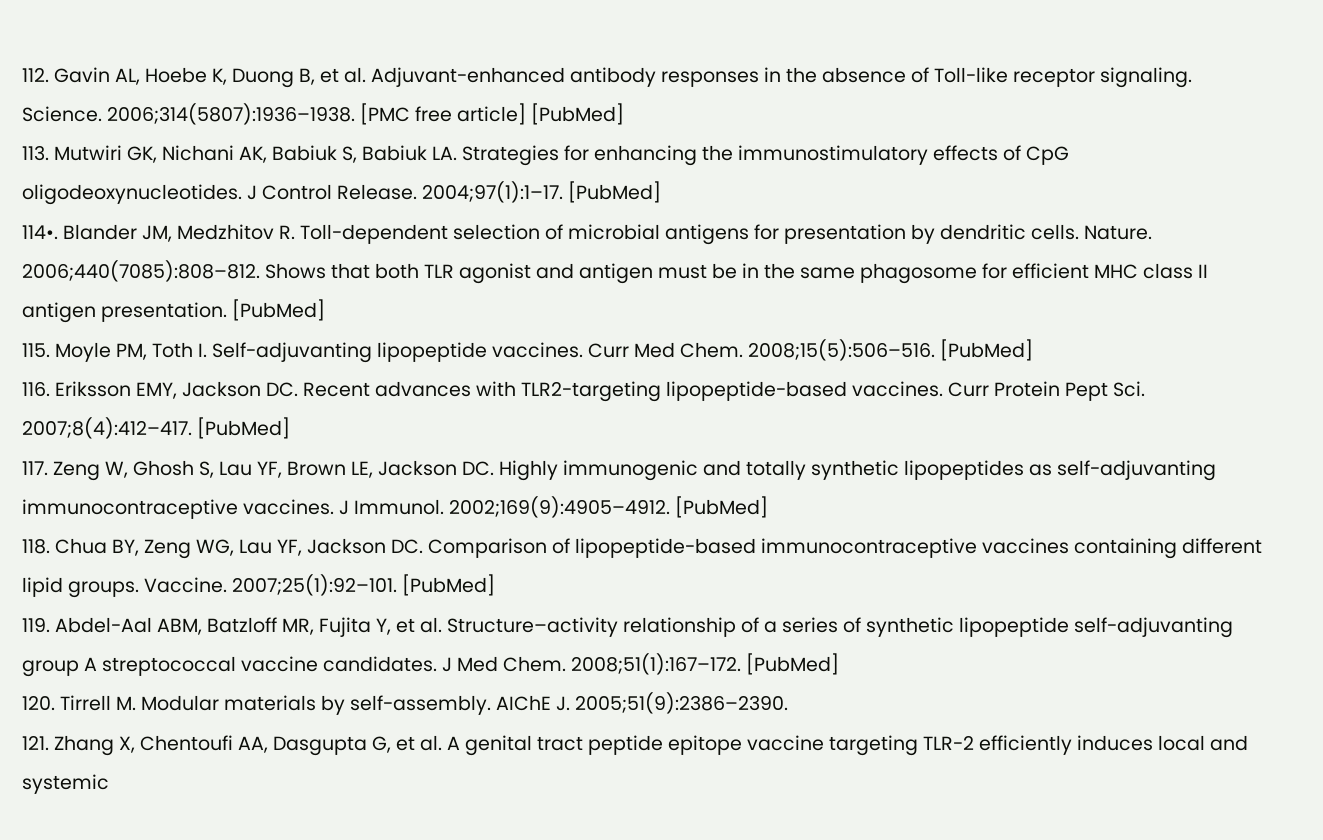112. Gavin AL, Hoebe K, Duong B, et al. Adjuvant-enhanced antibody responses in the absence of Toll-like receptor signaling. Science. 2006;314(5807):1936–1938. [PMC free article] [PubMed]
113. Mutwiri GK, Nichani AK, Babiuk S, Babiuk LA. Strategies for enhancing the immunostimulatory effects of CpG oligodeoxynucleotides. J Control Release. 2004;97(1):1–17. [PubMed]
114•. Blander JM, Medzhitov R. Toll-dependent selection of microbial antigens for presentation by dendritic cells. Nature. 2006;440(7085):808–812. Shows that both TLR agonist and antigen must be in the same phagosome for efficient MHC class II antigen presentation. [PubMed]
115. Moyle PM, Toth I. Self-adjuvanting lipopeptide vaccines. Curr Med Chem. 2008;15(5):506–516. [PubMed]
116. Eriksson EMY, Jackson DC. Recent advances with TLR2-targeting lipopeptide-based vaccines. Curr Protein Pept Sci. 2007;8(4):412–417. [PubMed]
117. Zeng W, Ghosh S, Lau YF, Brown LE, Jackson DC. Highly immunogenic and totally synthetic lipopeptides as self-adjuvanting immunocontraceptive vaccines. J Immunol. 2002;169(9):4905–4912. [PubMed]
118. Chua BY, Zeng WG, Lau YF, Jackson DC. Comparison of lipopeptide-based immunocontraceptive vaccines containing different lipid groups. Vaccine. 2007;25(1):92–101. [PubMed]
119. Abdel-Aal ABM, Batzloff MR, Fujita Y, et al. Structure–activity relationship of a series of synthetic lipopeptide self-adjuvanting group A streptococcal vaccine candidates. J Med Chem. 2008;51(1):167–172. [PubMed]
120. Tirrell M. Modular materials by self-assembly. AIChE J. 2005;51(9):2386–2390.
121. Zhang X, Chentoufi AA, Dasgupta G, et al. A genital tract peptide epitope vaccine targeting TLR-2 efficiently induces local and systemic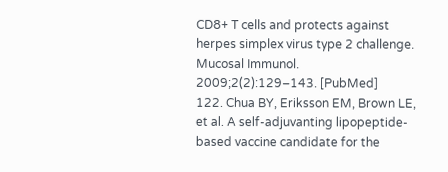CD8+ T cells and protects against herpes simplex virus type 2 challenge. Mucosal Immunol. 2009;2(2):129–143. [PubMed]
122. Chua BY, Eriksson EM, Brown LE, et al. A self-adjuvanting lipopeptide-based vaccine candidate for the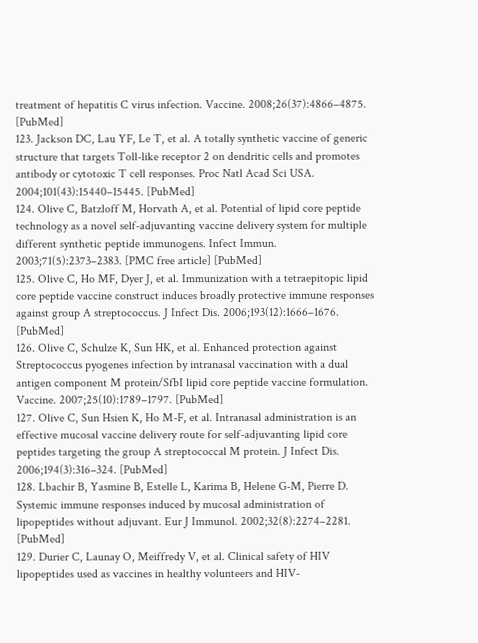treatment of hepatitis C virus infection. Vaccine. 2008;26(37):4866–4875. [PubMed]
123. Jackson DC, Lau YF, Le T, et al. A totally synthetic vaccine of generic structure that targets Toll-like receptor 2 on dendritic cells and promotes antibody or cytotoxic T cell responses. Proc Natl Acad Sci USA. 2004;101(43):15440–15445. [PubMed]
124. Olive C, Batzloff M, Horvath A, et al. Potential of lipid core peptide technology as a novel self-adjuvanting vaccine delivery system for multiple different synthetic peptide immunogens. Infect Immun. 2003;71(5):2373–2383. [PMC free article] [PubMed]
125. Olive C, Ho MF, Dyer J, et al. Immunization with a tetraepitopic lipid core peptide vaccine construct induces broadly protective immune responses against group A streptococcus. J Infect Dis. 2006;193(12):1666–1676. [PubMed]
126. Olive C, Schulze K, Sun HK, et al. Enhanced protection against Streptococcus pyogenes infection by intranasal vaccination with a dual antigen component M protein/SfbI lipid core peptide vaccine formulation. Vaccine. 2007;25(10):1789–1797. [PubMed]
127. Olive C, Sun Hsien K, Ho M-F, et al. Intranasal administration is an effective mucosal vaccine delivery route for self-adjuvanting lipid core peptides targeting the group A streptococcal M protein. J Infect Dis. 2006;194(3):316–324. [PubMed]
128. Lbachir B, Yasmine B, Estelle L, Karima B, Helene G-M, Pierre D. Systemic immune responses induced by mucosal administration of lipopeptides without adjuvant. Eur J Immunol. 2002;32(8):2274–2281. [PubMed]
129. Durier C, Launay O, Meiffredy V, et al. Clinical safety of HIV lipopeptides used as vaccines in healthy volunteers and HIV-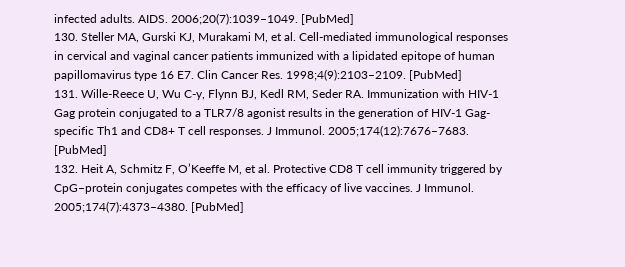infected adults. AIDS. 2006;20(7):1039–1049. [PubMed]
130. Steller MA, Gurski KJ, Murakami M, et al. Cell-mediated immunological responses in cervical and vaginal cancer patients immunized with a lipidated epitope of human papillomavirus type 16 E7. Clin Cancer Res. 1998;4(9):2103–2109. [PubMed]
131. Wille-Reece U, Wu C-y, Flynn BJ, Kedl RM, Seder RA. Immunization with HIV-1 Gag protein conjugated to a TLR7/8 agonist results in the generation of HIV-1 Gag-specific Th1 and CD8+ T cell responses. J Immunol. 2005;174(12):7676–7683. [PubMed]
132. Heit A, Schmitz F, O’Keeffe M, et al. Protective CD8 T cell immunity triggered by CpG–protein conjugates competes with the efficacy of live vaccines. J Immunol. 2005;174(7):4373–4380. [PubMed]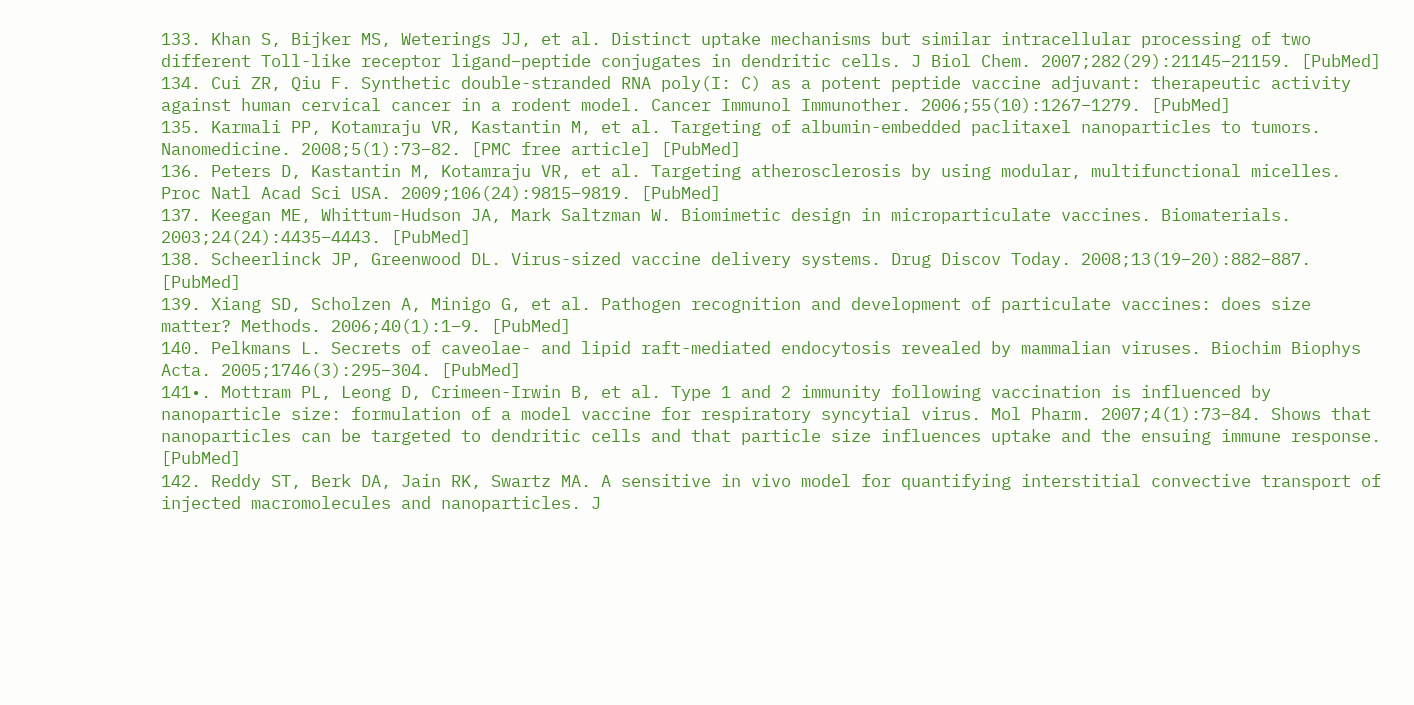133. Khan S, Bijker MS, Weterings JJ, et al. Distinct uptake mechanisms but similar intracellular processing of two different Toll-like receptor ligand–peptide conjugates in dendritic cells. J Biol Chem. 2007;282(29):21145–21159. [PubMed]
134. Cui ZR, Qiu F. Synthetic double-stranded RNA poly(I: C) as a potent peptide vaccine adjuvant: therapeutic activity against human cervical cancer in a rodent model. Cancer Immunol Immunother. 2006;55(10):1267–1279. [PubMed]
135. Karmali PP, Kotamraju VR, Kastantin M, et al. Targeting of albumin-embedded paclitaxel nanoparticles to tumors. Nanomedicine. 2008;5(1):73–82. [PMC free article] [PubMed]
136. Peters D, Kastantin M, Kotamraju VR, et al. Targeting atherosclerosis by using modular, multifunctional micelles. Proc Natl Acad Sci USA. 2009;106(24):9815–9819. [PubMed]
137. Keegan ME, Whittum-Hudson JA, Mark Saltzman W. Biomimetic design in microparticulate vaccines. Biomaterials. 2003;24(24):4435–4443. [PubMed]
138. Scheerlinck JP, Greenwood DL. Virus-sized vaccine delivery systems. Drug Discov Today. 2008;13(19–20):882–887. [PubMed]
139. Xiang SD, Scholzen A, Minigo G, et al. Pathogen recognition and development of particulate vaccines: does size matter? Methods. 2006;40(1):1–9. [PubMed]
140. Pelkmans L. Secrets of caveolae- and lipid raft-mediated endocytosis revealed by mammalian viruses. Biochim Biophys Acta. 2005;1746(3):295–304. [PubMed]
141•. Mottram PL, Leong D, Crimeen-Irwin B, et al. Type 1 and 2 immunity following vaccination is influenced by nanoparticle size: formulation of a model vaccine for respiratory syncytial virus. Mol Pharm. 2007;4(1):73–84. Shows that nanoparticles can be targeted to dendritic cells and that particle size influences uptake and the ensuing immune response. [PubMed]
142. Reddy ST, Berk DA, Jain RK, Swartz MA. A sensitive in vivo model for quantifying interstitial convective transport of injected macromolecules and nanoparticles. J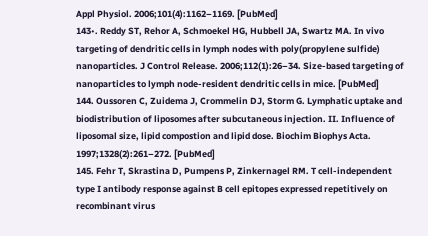Appl Physiol. 2006;101(4):1162–1169. [PubMed]
143•. Reddy ST, Rehor A, Schmoekel HG, Hubbell JA, Swartz MA. In vivo targeting of dendritic cells in lymph nodes with poly(propylene sulfide) nanoparticles. J Control Release. 2006;112(1):26–34. Size-based targeting of nanoparticles to lymph node-resident dendritic cells in mice. [PubMed]
144. Oussoren C, Zuidema J, Crommelin DJ, Storm G. Lymphatic uptake and biodistribution of liposomes after subcutaneous injection. II. Influence of liposomal size, lipid compostion and lipid dose. Biochim Biophys Acta. 1997;1328(2):261–272. [PubMed]
145. Fehr T, Skrastina D, Pumpens P, Zinkernagel RM. T cell-independent type I antibody response against B cell epitopes expressed repetitively on recombinant virus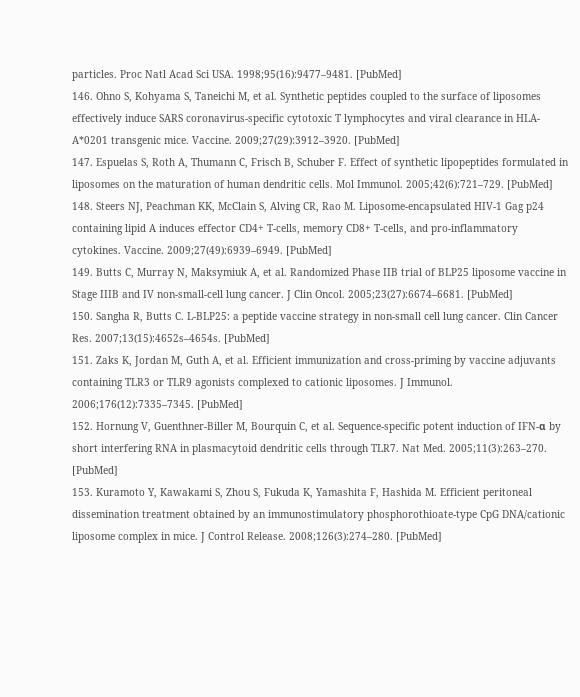particles. Proc Natl Acad Sci USA. 1998;95(16):9477–9481. [PubMed]
146. Ohno S, Kohyama S, Taneichi M, et al. Synthetic peptides coupled to the surface of liposomes effectively induce SARS coronavirus-specific cytotoxic T lymphocytes and viral clearance in HLA-A*0201 transgenic mice. Vaccine. 2009;27(29):3912–3920. [PubMed]
147. Espuelas S, Roth A, Thumann C, Frisch B, Schuber F. Effect of synthetic lipopeptides formulated in liposomes on the maturation of human dendritic cells. Mol Immunol. 2005;42(6):721–729. [PubMed]
148. Steers NJ, Peachman KK, McClain S, Alving CR, Rao M. Liposome-encapsulated HIV-1 Gag p24 containing lipid A induces effector CD4+ T-cells, memory CD8+ T-cells, and pro-inflammatory cytokines. Vaccine. 2009;27(49):6939–6949. [PubMed]
149. Butts C, Murray N, Maksymiuk A, et al. Randomized Phase IIB trial of BLP25 liposome vaccine in Stage IIIB and IV non-small-cell lung cancer. J Clin Oncol. 2005;23(27):6674–6681. [PubMed]
150. Sangha R, Butts C. L-BLP25: a peptide vaccine strategy in non-small cell lung cancer. Clin Cancer Res. 2007;13(15):4652s–4654s. [PubMed]
151. Zaks K, Jordan M, Guth A, et al. Efficient immunization and cross-priming by vaccine adjuvants containing TLR3 or TLR9 agonists complexed to cationic liposomes. J Immunol. 2006;176(12):7335–7345. [PubMed]
152. Hornung V, Guenthner-Biller M, Bourquin C, et al. Sequence-specific potent induction of IFN-α by short interfering RNA in plasmacytoid dendritic cells through TLR7. Nat Med. 2005;11(3):263–270. [PubMed]
153. Kuramoto Y, Kawakami S, Zhou S, Fukuda K, Yamashita F, Hashida M. Efficient peritoneal dissemination treatment obtained by an immunostimulatory phosphorothioate-type CpG DNA/cationic liposome complex in mice. J Control Release. 2008;126(3):274–280. [PubMed]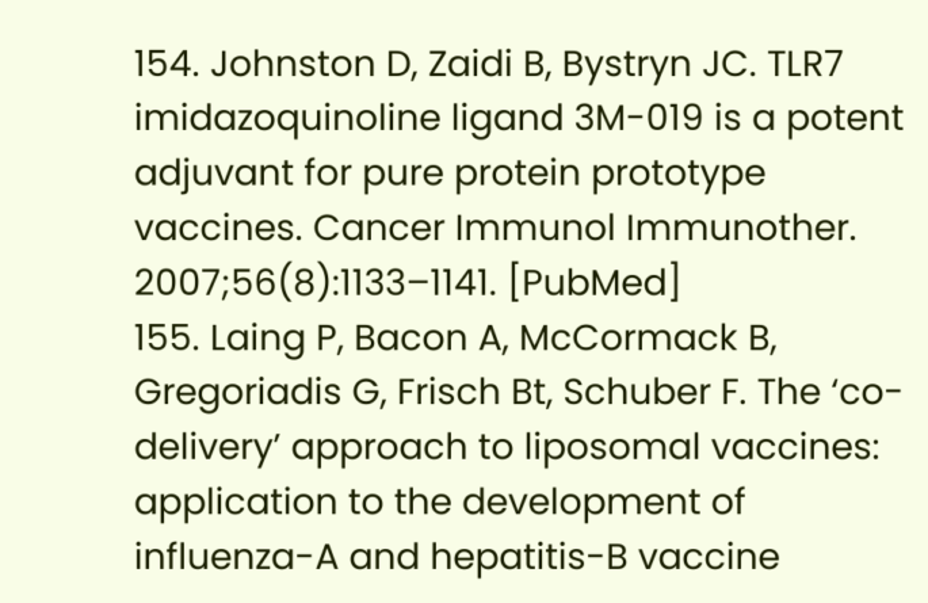154. Johnston D, Zaidi B, Bystryn JC. TLR7 imidazoquinoline ligand 3M-019 is a potent adjuvant for pure protein prototype vaccines. Cancer Immunol Immunother. 2007;56(8):1133–1141. [PubMed]
155. Laing P, Bacon A, McCormack B, Gregoriadis G, Frisch Bt, Schuber F. The ‘co-delivery’ approach to liposomal vaccines: application to the development of influenza-A and hepatitis-B vaccine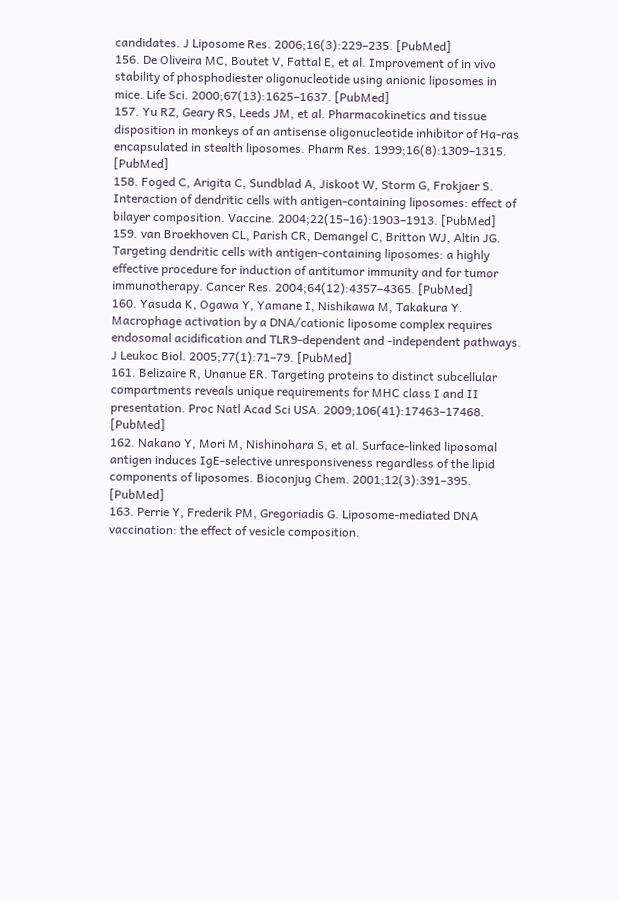candidates. J Liposome Res. 2006;16(3):229–235. [PubMed]
156. De Oliveira MC, Boutet V, Fattal E, et al. Improvement of in vivo stability of phosphodiester oligonucleotide using anionic liposomes in mice. Life Sci. 2000;67(13):1625–1637. [PubMed]
157. Yu RZ, Geary RS, Leeds JM, et al. Pharmacokinetics and tissue disposition in monkeys of an antisense oligonucleotide inhibitor of Ha-ras encapsulated in stealth liposomes. Pharm Res. 1999;16(8):1309–1315. [PubMed]
158. Foged C, Arigita C, Sundblad A, Jiskoot W, Storm G, Frokjaer S. Interaction of dendritic cells with antigen-containing liposomes: effect of bilayer composition. Vaccine. 2004;22(15–16):1903–1913. [PubMed]
159. van Broekhoven CL, Parish CR, Demangel C, Britton WJ, Altin JG. Targeting dendritic cells with antigen-containing liposomes: a highly effective procedure for induction of antitumor immunity and for tumor immunotherapy. Cancer Res. 2004;64(12):4357–4365. [PubMed]
160. Yasuda K, Ogawa Y, Yamane I, Nishikawa M, Takakura Y. Macrophage activation by a DNA/cationic liposome complex requires endosomal acidification and TLR9-dependent and -independent pathways. J Leukoc Biol. 2005;77(1):71–79. [PubMed]
161. Belizaire R, Unanue ER. Targeting proteins to distinct subcellular compartments reveals unique requirements for MHC class I and II presentation. Proc Natl Acad Sci USA. 2009;106(41):17463–17468. [PubMed]
162. Nakano Y, Mori M, Nishinohara S, et al. Surface-linked liposomal antigen induces IgE-selective unresponsiveness regardless of the lipid components of liposomes. Bioconjug Chem. 2001;12(3):391–395. [PubMed]
163. Perrie Y, Frederik PM, Gregoriadis G. Liposome-mediated DNA vaccination: the effect of vesicle composition.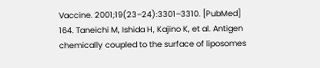Vaccine. 2001;19(23–24):3301–3310. [PubMed]
164. Taneichi M, Ishida H, Kajino K, et al. Antigen chemically coupled to the surface of liposomes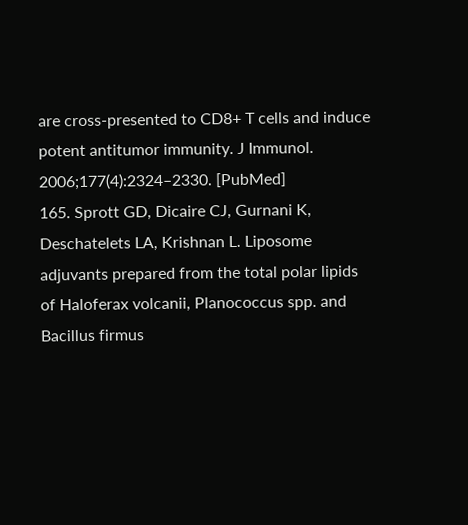are cross-presented to CD8+ T cells and induce potent antitumor immunity. J Immunol. 2006;177(4):2324–2330. [PubMed]
165. Sprott GD, Dicaire CJ, Gurnani K, Deschatelets LA, Krishnan L. Liposome adjuvants prepared from the total polar lipids of Haloferax volcanii, Planococcus spp. and Bacillus firmus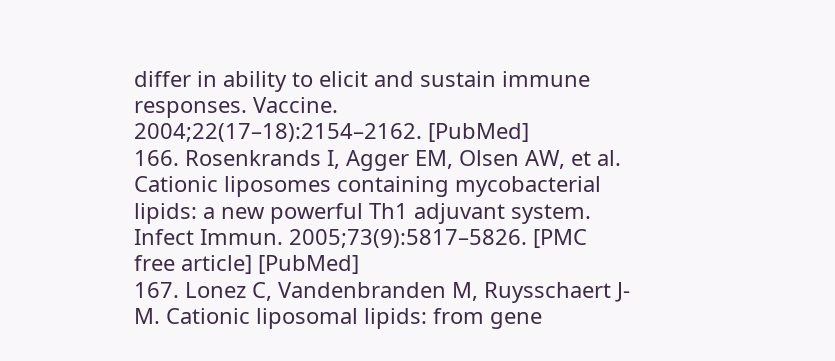differ in ability to elicit and sustain immune responses. Vaccine. 2004;22(17–18):2154–2162. [PubMed]
166. Rosenkrands I, Agger EM, Olsen AW, et al. Cationic liposomes containing mycobacterial lipids: a new powerful Th1 adjuvant system. Infect Immun. 2005;73(9):5817–5826. [PMC free article] [PubMed]
167. Lonez C, Vandenbranden M, Ruysschaert J-M. Cationic liposomal lipids: from gene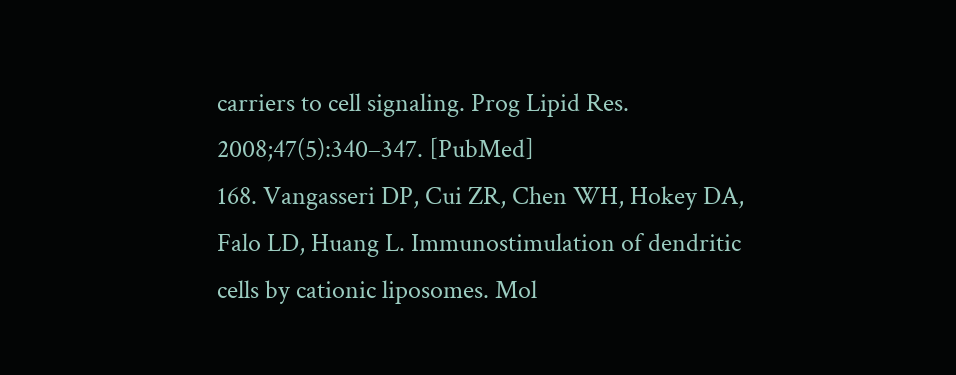carriers to cell signaling. Prog Lipid Res. 2008;47(5):340–347. [PubMed]
168. Vangasseri DP, Cui ZR, Chen WH, Hokey DA, Falo LD, Huang L. Immunostimulation of dendritic cells by cationic liposomes. Mol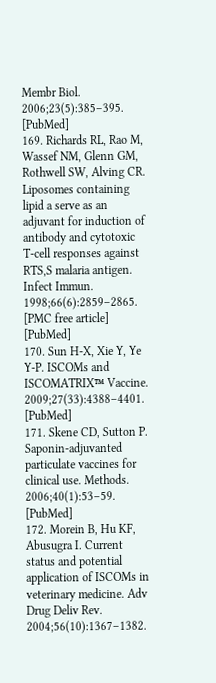Membr Biol. 2006;23(5):385–395. [PubMed]
169. Richards RL, Rao M, Wassef NM, Glenn GM, Rothwell SW, Alving CR. Liposomes containing lipid a serve as an adjuvant for induction of antibody and cytotoxic T-cell responses against RTS,S malaria antigen. Infect Immun. 1998;66(6):2859–2865. [PMC free article] [PubMed]
170. Sun H-X, Xie Y, Ye Y-P. ISCOMs and ISCOMATRIX™ Vaccine. 2009;27(33):4388–4401. [PubMed]
171. Skene CD, Sutton P. Saponin-adjuvanted particulate vaccines for clinical use. Methods. 2006;40(1):53–59. [PubMed]
172. Morein B, Hu KF, Abusugra I. Current status and potential application of ISCOMs in veterinary medicine. Adv Drug Deliv Rev. 2004;56(10):1367–1382.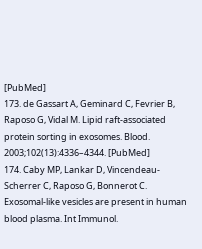[PubMed]
173. de Gassart A, Geminard C, Fevrier B, Raposo G, Vidal M. Lipid raft-associated protein sorting in exosomes. Blood. 2003;102(13):4336–4344. [PubMed]
174. Caby MP, Lankar D, Vincendeau-Scherrer C, Raposo G, Bonnerot C. Exosomal-like vesicles are present in human blood plasma. Int Immunol.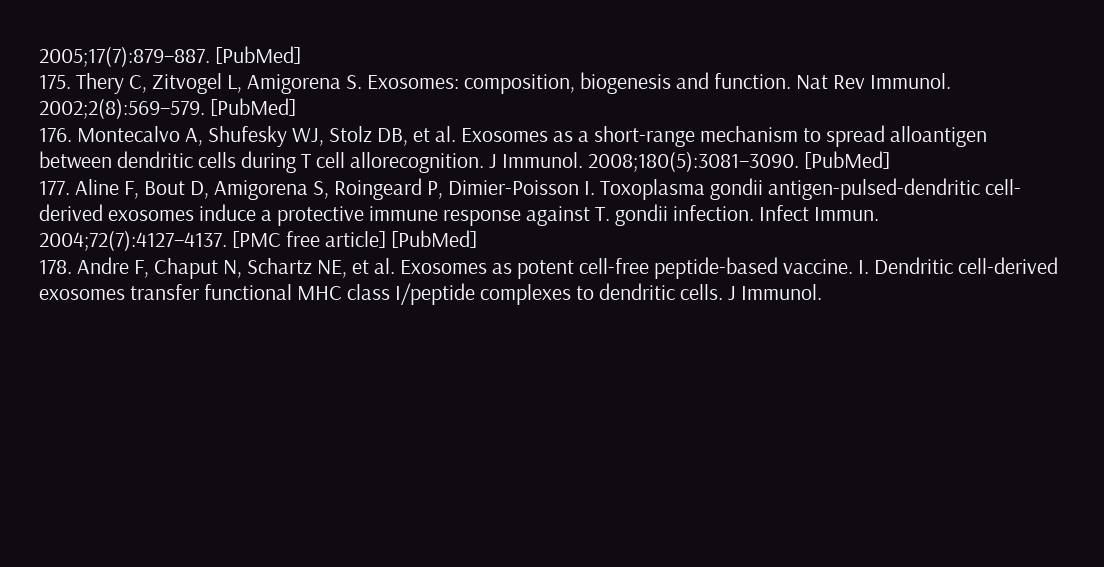2005;17(7):879–887. [PubMed]
175. Thery C, Zitvogel L, Amigorena S. Exosomes: composition, biogenesis and function. Nat Rev Immunol. 2002;2(8):569–579. [PubMed]
176. Montecalvo A, Shufesky WJ, Stolz DB, et al. Exosomes as a short-range mechanism to spread alloantigen between dendritic cells during T cell allorecognition. J Immunol. 2008;180(5):3081–3090. [PubMed]
177. Aline F, Bout D, Amigorena S, Roingeard P, Dimier-Poisson I. Toxoplasma gondii antigen-pulsed-dendritic cell-derived exosomes induce a protective immune response against T. gondii infection. Infect Immun. 2004;72(7):4127–4137. [PMC free article] [PubMed]
178. Andre F, Chaput N, Schartz NE, et al. Exosomes as potent cell-free peptide-based vaccine. I. Dendritic cell-derived exosomes transfer functional MHC class I/peptide complexes to dendritic cells. J Immunol.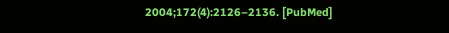2004;172(4):2126–2136. [PubMed]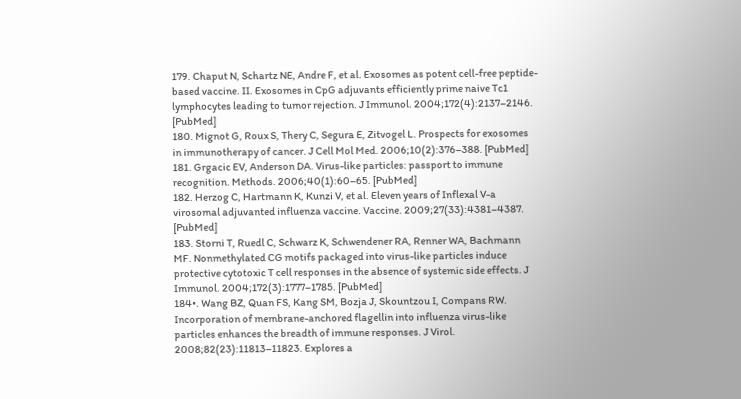179. Chaput N, Schartz NE, Andre F, et al. Exosomes as potent cell-free peptide-based vaccine. II. Exosomes in CpG adjuvants efficiently prime naive Tc1 lymphocytes leading to tumor rejection. J Immunol. 2004;172(4):2137–2146. [PubMed]
180. Mignot G, Roux S, Thery C, Segura E, Zitvogel L. Prospects for exosomes in immunotherapy of cancer. J Cell Mol Med. 2006;10(2):376–388. [PubMed]
181. Grgacic EV, Anderson DA. Virus-like particles: passport to immune recognition. Methods. 2006;40(1):60–65. [PubMed]
182. Herzog C, Hartmann K, Kunzi V, et al. Eleven years of Inflexal V-a virosomal adjuvanted influenza vaccine. Vaccine. 2009;27(33):4381–4387. [PubMed]
183. Storni T, Ruedl C, Schwarz K, Schwendener RA, Renner WA, Bachmann MF. Nonmethylated CG motifs packaged into virus-like particles induce protective cytotoxic T cell responses in the absence of systemic side effects. J Immunol. 2004;172(3):1777–1785. [PubMed]
184•. Wang BZ, Quan FS, Kang SM, Bozja J, Skountzou I, Compans RW. Incorporation of membrane-anchored flagellin into influenza virus-like particles enhances the breadth of immune responses. J Virol. 2008;82(23):11813–11823. Explores a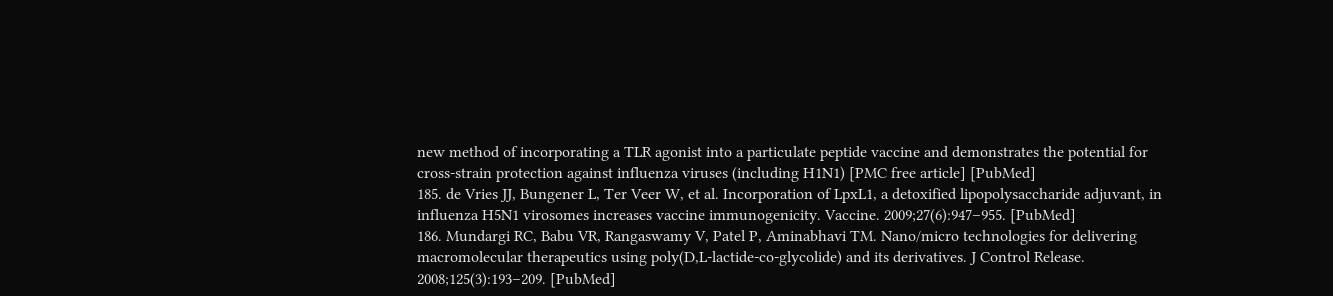new method of incorporating a TLR agonist into a particulate peptide vaccine and demonstrates the potential for cross-strain protection against influenza viruses (including H1N1) [PMC free article] [PubMed]
185. de Vries JJ, Bungener L, Ter Veer W, et al. Incorporation of LpxL1, a detoxified lipopolysaccharide adjuvant, in influenza H5N1 virosomes increases vaccine immunogenicity. Vaccine. 2009;27(6):947–955. [PubMed]
186. Mundargi RC, Babu VR, Rangaswamy V, Patel P, Aminabhavi TM. Nano/micro technologies for delivering macromolecular therapeutics using poly(D,L-lactide-co-glycolide) and its derivatives. J Control Release. 2008;125(3):193–209. [PubMed]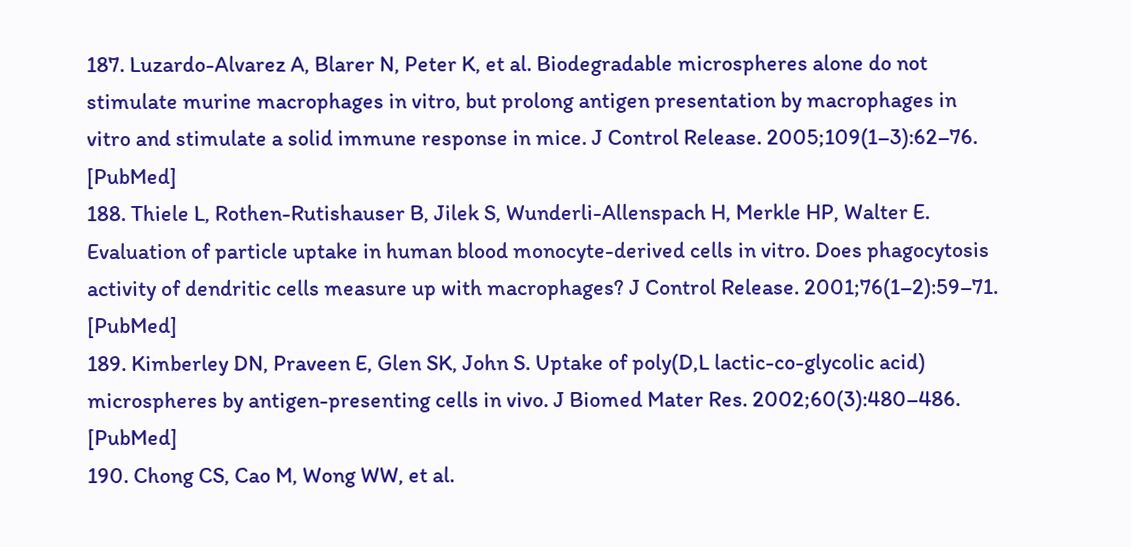187. Luzardo-Alvarez A, Blarer N, Peter K, et al. Biodegradable microspheres alone do not stimulate murine macrophages in vitro, but prolong antigen presentation by macrophages in vitro and stimulate a solid immune response in mice. J Control Release. 2005;109(1–3):62–76. [PubMed]
188. Thiele L, Rothen-Rutishauser B, Jilek S, Wunderli-Allenspach H, Merkle HP, Walter E. Evaluation of particle uptake in human blood monocyte-derived cells in vitro. Does phagocytosis activity of dendritic cells measure up with macrophages? J Control Release. 2001;76(1–2):59–71. [PubMed]
189. Kimberley DN, Praveen E, Glen SK, John S. Uptake of poly(D,L lactic-co-glycolic acid) microspheres by antigen-presenting cells in vivo. J Biomed Mater Res. 2002;60(3):480–486. [PubMed]
190. Chong CS, Cao M, Wong WW, et al.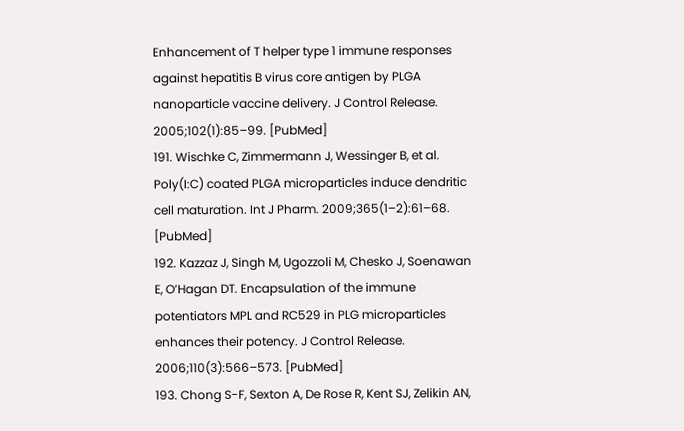Enhancement of T helper type 1 immune responses against hepatitis B virus core antigen by PLGA nanoparticle vaccine delivery. J Control Release. 2005;102(1):85–99. [PubMed]
191. Wischke C, Zimmermann J, Wessinger B, et al. Poly(I:C) coated PLGA microparticles induce dendritic cell maturation. Int J Pharm. 2009;365(1–2):61–68. [PubMed]
192. Kazzaz J, Singh M, Ugozzoli M, Chesko J, Soenawan E, O’Hagan DT. Encapsulation of the immune potentiators MPL and RC529 in PLG microparticles enhances their potency. J Control Release. 2006;110(3):566–573. [PubMed]
193. Chong S-F, Sexton A, De Rose R, Kent SJ, Zelikin AN,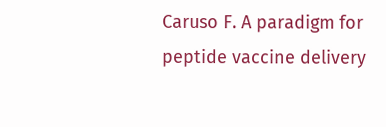Caruso F. A paradigm for peptide vaccine delivery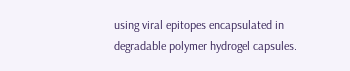using viral epitopes encapsulated in degradable polymer hydrogel capsules.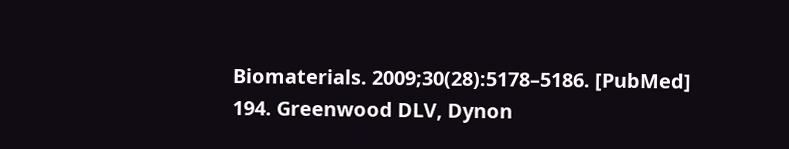Biomaterials. 2009;30(28):5178–5186. [PubMed]
194. Greenwood DLV, Dynon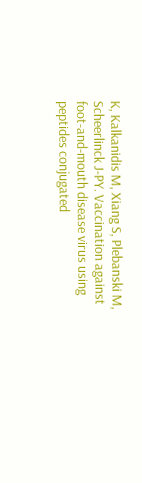K, Kalkanidis M, Xiang S, Plebanski M, Scheerlinck J-PY. Vaccination against foot-and-mouth disease virus using peptides conjugated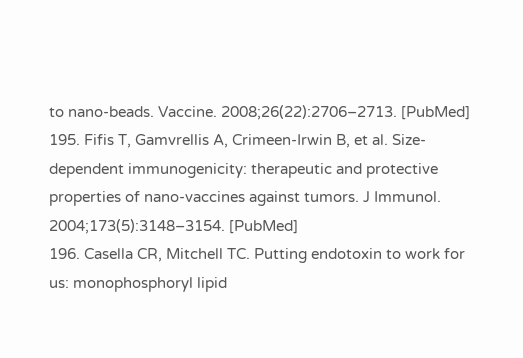to nano-beads. Vaccine. 2008;26(22):2706–2713. [PubMed]
195. Fifis T, Gamvrellis A, Crimeen-Irwin B, et al. Size-dependent immunogenicity: therapeutic and protective properties of nano-vaccines against tumors. J Immunol. 2004;173(5):3148–3154. [PubMed]
196. Casella CR, Mitchell TC. Putting endotoxin to work for us: monophosphoryl lipid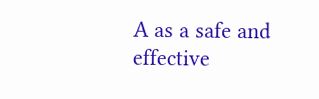A as a safe and effective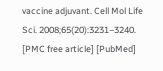vaccine adjuvant. Cell Mol Life Sci. 2008;65(20):3231–3240. [PMC free article] [PubMed]